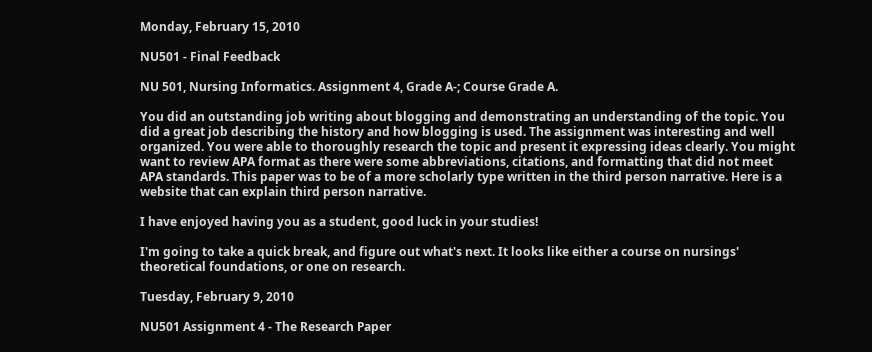Monday, February 15, 2010

NU501 - Final Feedback

NU 501, Nursing Informatics. Assignment 4, Grade A-; Course Grade A.

You did an outstanding job writing about blogging and demonstrating an understanding of the topic. You did a great job describing the history and how blogging is used. The assignment was interesting and well organized. You were able to thoroughly research the topic and present it expressing ideas clearly. You might want to review APA format as there were some abbreviations, citations, and formatting that did not meet APA standards. This paper was to be of a more scholarly type written in the third person narrative. Here is a website that can explain third person narrative.

I have enjoyed having you as a student, good luck in your studies!

I'm going to take a quick break, and figure out what's next. It looks like either a course on nursings' theoretical foundations, or one on research.

Tuesday, February 9, 2010

NU501 Assignment 4 - The Research Paper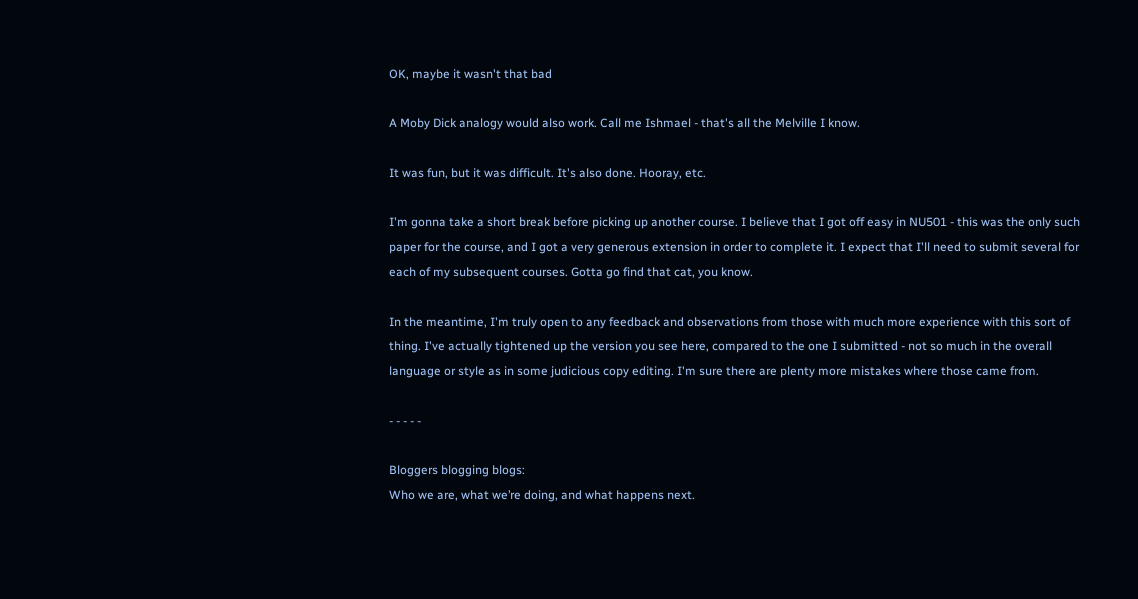OK, maybe it wasn't that bad

A Moby Dick analogy would also work. Call me Ishmael - that's all the Melville I know.

It was fun, but it was difficult. It's also done. Hooray, etc.

I'm gonna take a short break before picking up another course. I believe that I got off easy in NU501 - this was the only such paper for the course, and I got a very generous extension in order to complete it. I expect that I'll need to submit several for each of my subsequent courses. Gotta go find that cat, you know.

In the meantime, I'm truly open to any feedback and observations from those with much more experience with this sort of thing. I've actually tightened up the version you see here, compared to the one I submitted - not so much in the overall language or style as in some judicious copy editing. I'm sure there are plenty more mistakes where those came from.

- - - - -

Bloggers blogging blogs:
Who we are, what we’re doing, and what happens next.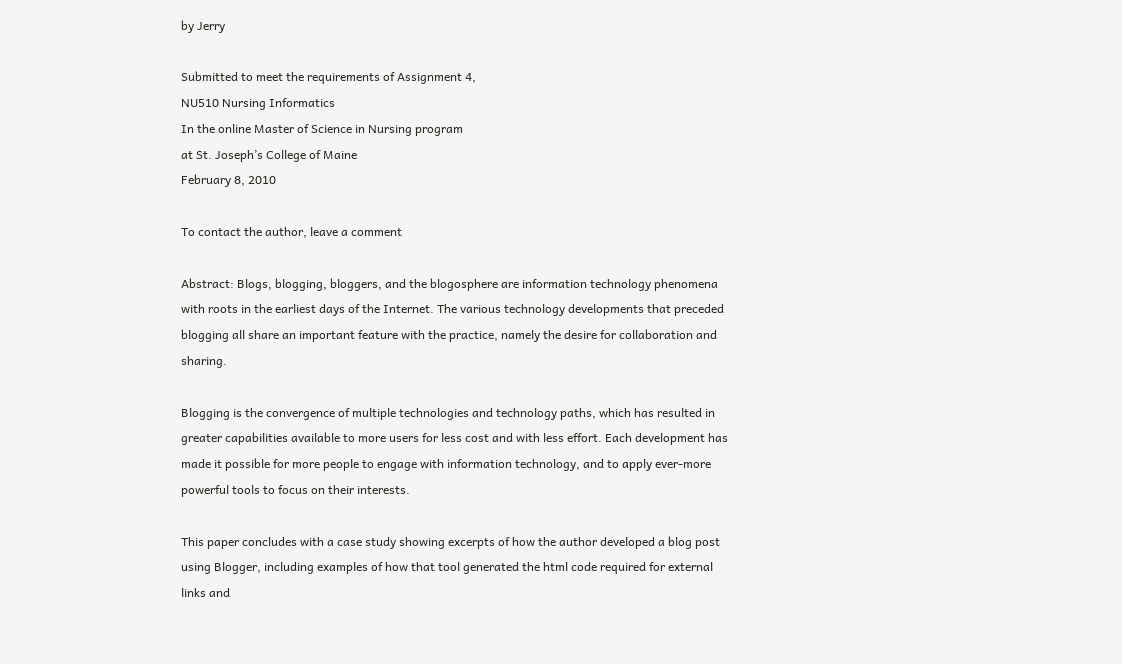by Jerry

Submitted to meet the requirements of Assignment 4,
NU510 Nursing Informatics
In the online Master of Science in Nursing program
at St. Joseph’s College of Maine
February 8, 2010

To contact the author, leave a comment

Abstract: Blogs, blogging, bloggers, and the blogosphere are information technology phenomena with roots in the earliest days of the Internet. The various technology developments that preceded blogging all share an important feature with the practice, namely the desire for collaboration and sharing.

Blogging is the convergence of multiple technologies and technology paths, which has resulted in greater capabilities available to more users for less cost and with less effort. Each development has made it possible for more people to engage with information technology, and to apply ever-more powerful tools to focus on their interests.

This paper concludes with a case study showing excerpts of how the author developed a blog post using Blogger, including examples of how that tool generated the html code required for external links and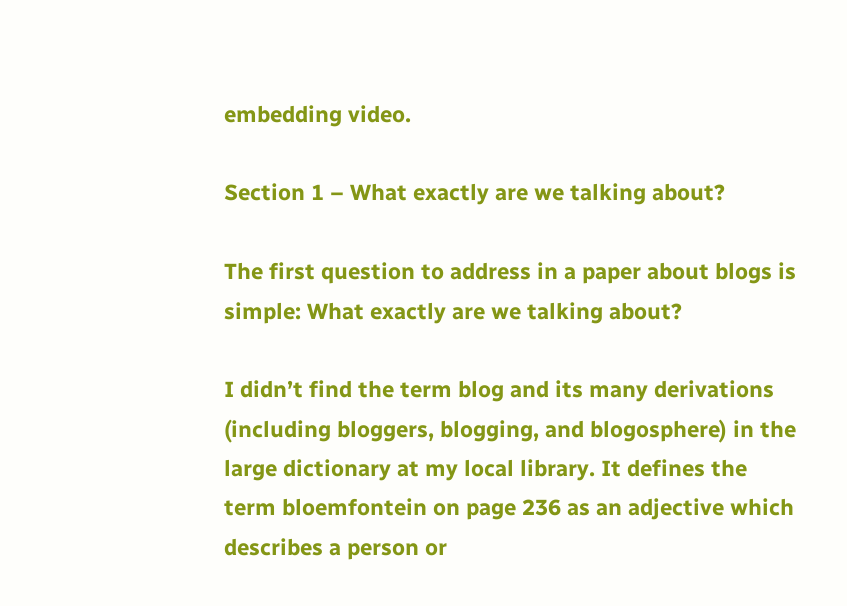embedding video.

Section 1 – What exactly are we talking about?

The first question to address in a paper about blogs is simple: What exactly are we talking about?

I didn’t find the term blog and its many derivations (including bloggers, blogging, and blogosphere) in the large dictionary at my local library. It defines the term bloemfontein on page 236 as an adjective which describes a person or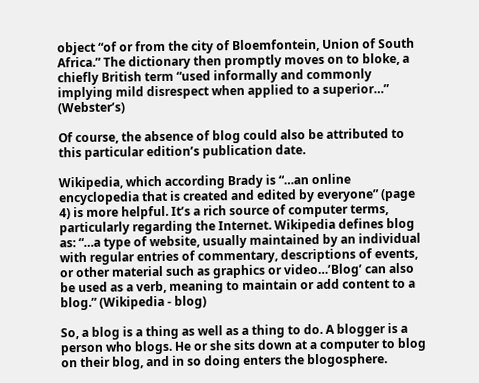object “of or from the city of Bloemfontein, Union of South Africa.” The dictionary then promptly moves on to bloke, a chiefly British term “used informally and commonly implying mild disrespect when applied to a superior…” (Webster’s)

Of course, the absence of blog could also be attributed to this particular edition’s publication date.

Wikipedia, which according Brady is “…an online encyclopedia that is created and edited by everyone” (page 4) is more helpful. It’s a rich source of computer terms, particularly regarding the Internet. Wikipedia defines blog as: “…a type of website, usually maintained by an individual with regular entries of commentary, descriptions of events, or other material such as graphics or video…’Blog’ can also be used as a verb, meaning to maintain or add content to a blog.” (Wikipedia - blog)

So, a blog is a thing as well as a thing to do. A blogger is a person who blogs. He or she sits down at a computer to blog on their blog, and in so doing enters the blogosphere.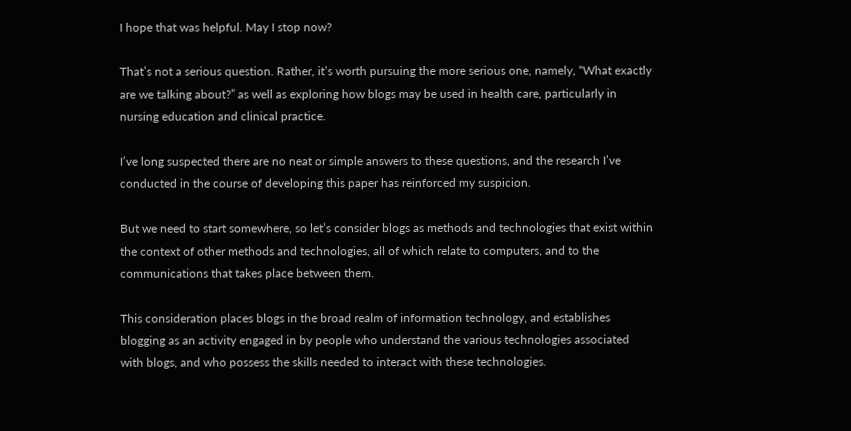I hope that was helpful. May I stop now?

That’s not a serious question. Rather, it’s worth pursuing the more serious one, namely, “What exactly are we talking about?” as well as exploring how blogs may be used in health care, particularly in nursing education and clinical practice.

I’ve long suspected there are no neat or simple answers to these questions, and the research I’ve conducted in the course of developing this paper has reinforced my suspicion.

But we need to start somewhere, so let’s consider blogs as methods and technologies that exist within the context of other methods and technologies, all of which relate to computers, and to the communications that takes place between them.

This consideration places blogs in the broad realm of information technology, and establishes blogging as an activity engaged in by people who understand the various technologies associated with blogs, and who possess the skills needed to interact with these technologies.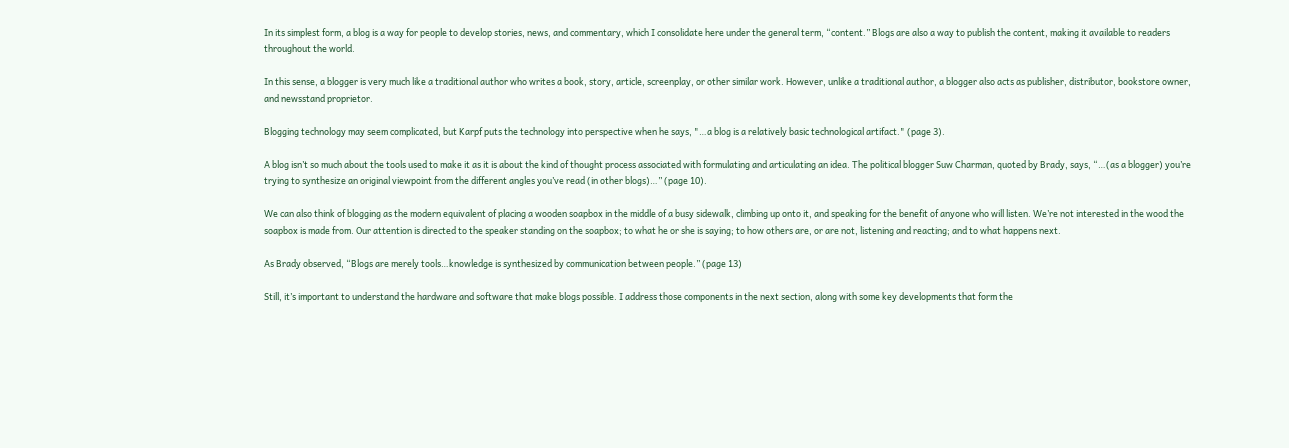In its simplest form, a blog is a way for people to develop stories, news, and commentary, which I consolidate here under the general term, “content.” Blogs are also a way to publish the content, making it available to readers throughout the world.

In this sense, a blogger is very much like a traditional author who writes a book, story, article, screenplay, or other similar work. However, unlike a traditional author, a blogger also acts as publisher, distributor, bookstore owner, and newsstand proprietor.

Blogging technology may seem complicated, but Karpf puts the technology into perspective when he says, "…a blog is a relatively basic technological artifact." (page 3).

A blog isn’t so much about the tools used to make it as it is about the kind of thought process associated with formulating and articulating an idea. The political blogger Suw Charman, quoted by Brady, says, “…(as a blogger) you’re trying to synthesize an original viewpoint from the different angles you’ve read (in other blogs)…” (page 10).

We can also think of blogging as the modern equivalent of placing a wooden soapbox in the middle of a busy sidewalk, climbing up onto it, and speaking for the benefit of anyone who will listen. We’re not interested in the wood the soapbox is made from. Our attention is directed to the speaker standing on the soapbox; to what he or she is saying; to how others are, or are not, listening and reacting; and to what happens next.

As Brady observed, “Blogs are merely tools…knowledge is synthesized by communication between people.” (page 13)

Still, it’s important to understand the hardware and software that make blogs possible. I address those components in the next section, along with some key developments that form the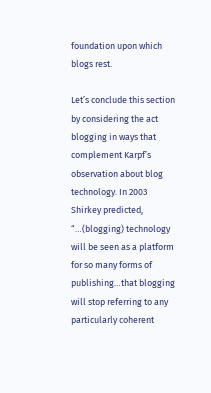foundation upon which blogs rest.

Let’s conclude this section by considering the act blogging in ways that complement Karpf’s observation about blog technology. In 2003 Shirkey predicted, “…(blogging) technology will be seen as a platform for so many forms of publishing…that blogging will stop referring to any particularly coherent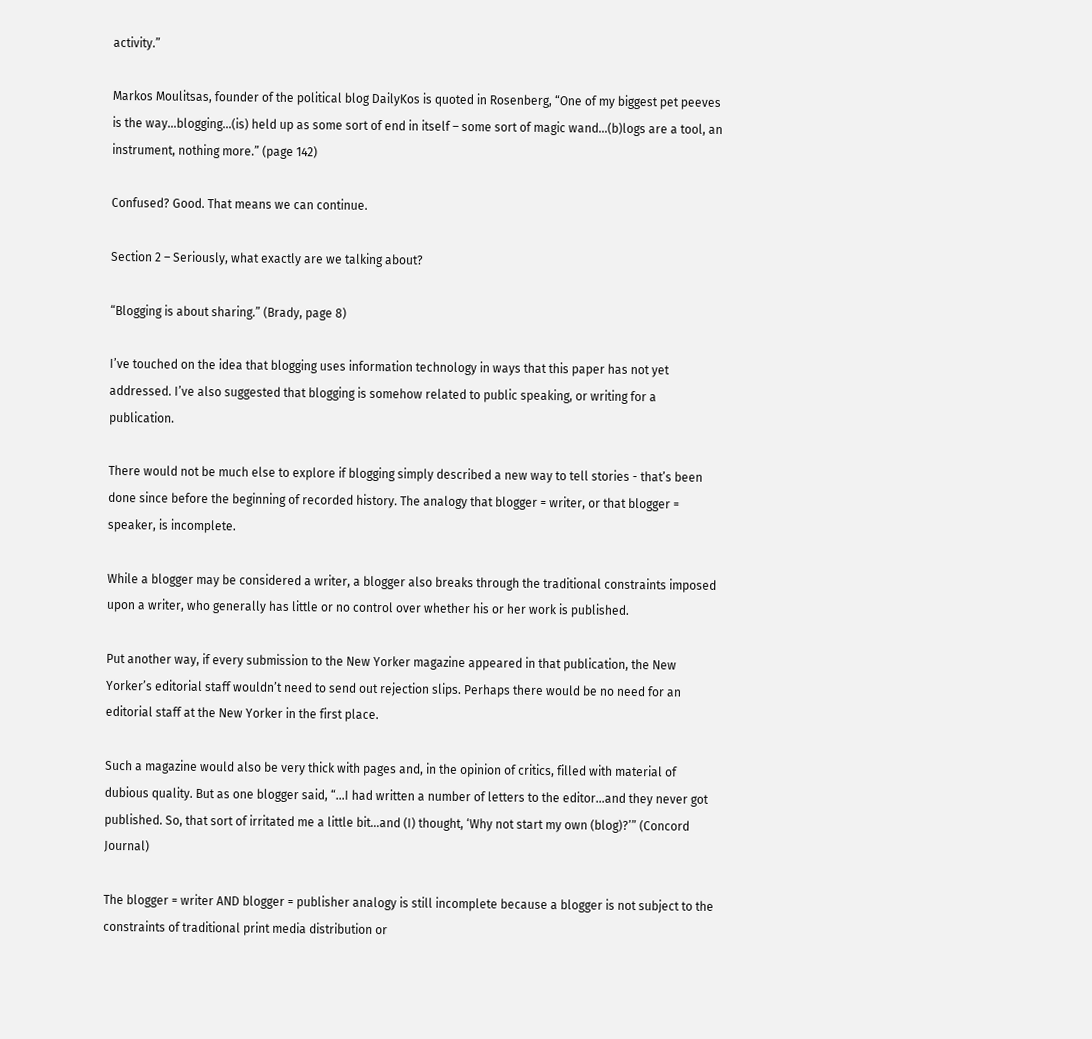activity.”

Markos Moulitsas, founder of the political blog DailyKos is quoted in Rosenberg, “One of my biggest pet peeves is the way…blogging…(is) held up as some sort of end in itself – some sort of magic wand…(b)logs are a tool, an instrument, nothing more.” (page 142)

Confused? Good. That means we can continue.

Section 2 – Seriously, what exactly are we talking about?

“Blogging is about sharing.” (Brady, page 8)

I’ve touched on the idea that blogging uses information technology in ways that this paper has not yet addressed. I’ve also suggested that blogging is somehow related to public speaking, or writing for a publication.

There would not be much else to explore if blogging simply described a new way to tell stories - that’s been done since before the beginning of recorded history. The analogy that blogger = writer, or that blogger = speaker, is incomplete.

While a blogger may be considered a writer, a blogger also breaks through the traditional constraints imposed upon a writer, who generally has little or no control over whether his or her work is published.

Put another way, if every submission to the New Yorker magazine appeared in that publication, the New Yorker’s editorial staff wouldn’t need to send out rejection slips. Perhaps there would be no need for an editorial staff at the New Yorker in the first place.

Such a magazine would also be very thick with pages and, in the opinion of critics, filled with material of dubious quality. But as one blogger said, “…I had written a number of letters to the editor…and they never got published. So, that sort of irritated me a little bit…and (I) thought, ‘Why not start my own (blog)?’” (Concord Journal)

The blogger = writer AND blogger = publisher analogy is still incomplete because a blogger is not subject to the constraints of traditional print media distribution or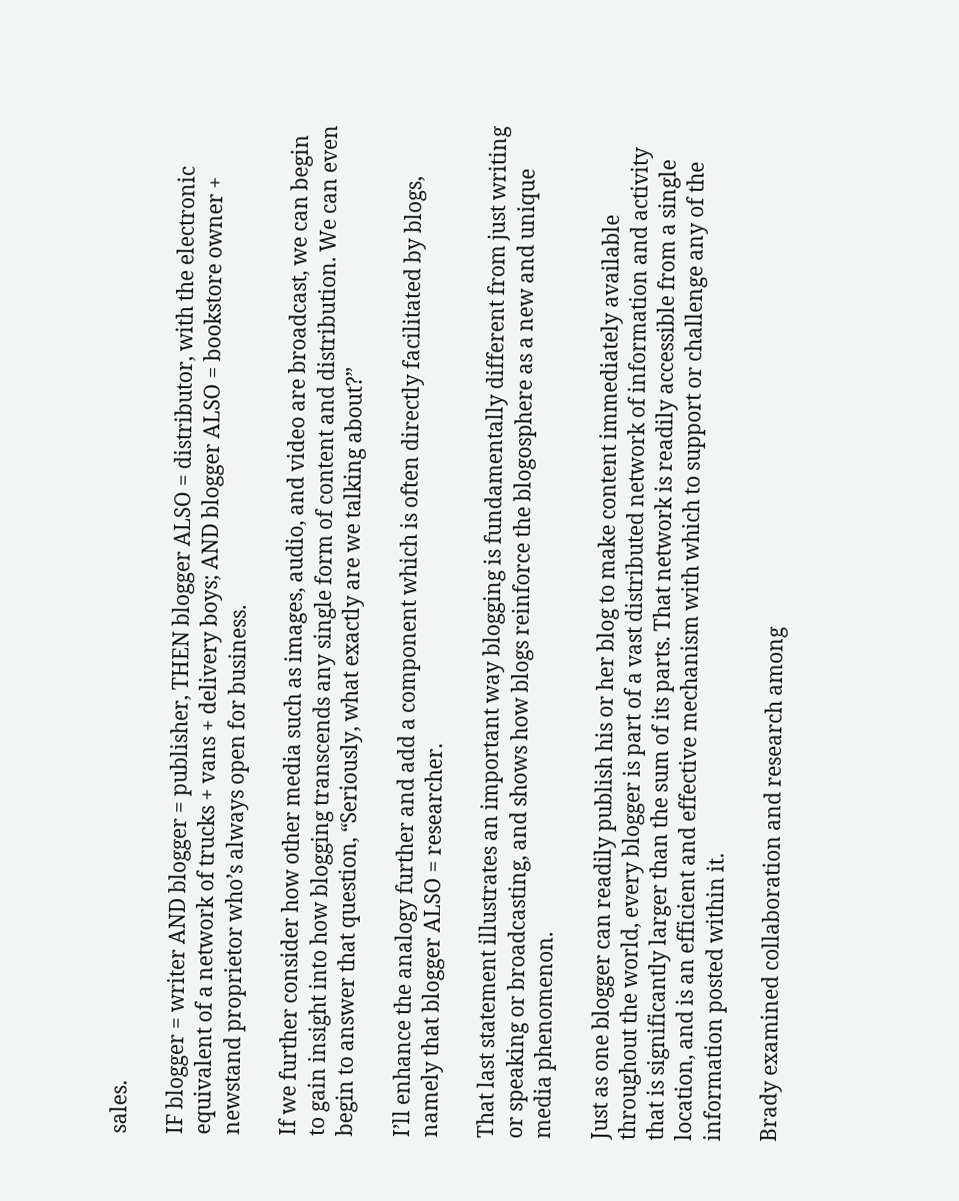sales.

IF blogger = writer AND blogger = publisher, THEN blogger ALSO = distributor, with the electronic equivalent of a network of trucks + vans + delivery boys; AND blogger ALSO = bookstore owner + newstand proprietor who’s always open for business.

If we further consider how other media such as images, audio, and video are broadcast, we can begin to gain insight into how blogging transcends any single form of content and distribution. We can even begin to answer that question, “Seriously, what exactly are we talking about?”

I’ll enhance the analogy further and add a component which is often directly facilitated by blogs, namely that blogger ALSO = researcher.

That last statement illustrates an important way blogging is fundamentally different from just writing or speaking or broadcasting, and shows how blogs reinforce the blogosphere as a new and unique media phenomenon.

Just as one blogger can readily publish his or her blog to make content immediately available throughout the world, every blogger is part of a vast distributed network of information and activity that is significantly larger than the sum of its parts. That network is readily accessible from a single location, and is an efficient and effective mechanism with which to support or challenge any of the information posted within it.

Brady examined collaboration and research among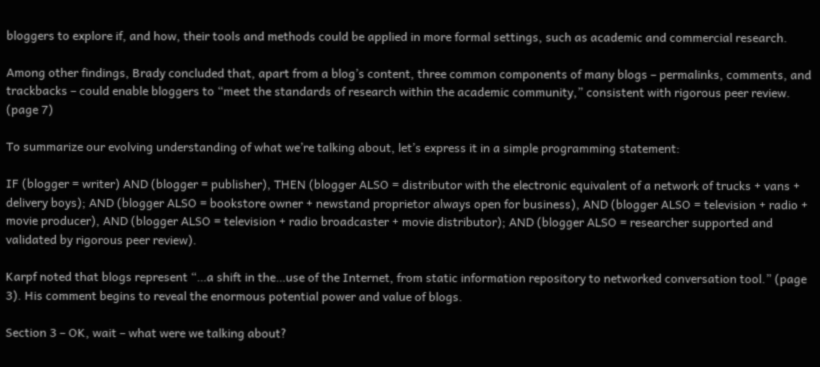bloggers to explore if, and how, their tools and methods could be applied in more formal settings, such as academic and commercial research.

Among other findings, Brady concluded that, apart from a blog’s content, three common components of many blogs – permalinks, comments, and trackbacks – could enable bloggers to “meet the standards of research within the academic community,” consistent with rigorous peer review. (page 7)

To summarize our evolving understanding of what we’re talking about, let’s express it in a simple programming statement:

IF (blogger = writer) AND (blogger = publisher), THEN (blogger ALSO = distributor with the electronic equivalent of a network of trucks + vans + delivery boys); AND (blogger ALSO = bookstore owner + newstand proprietor always open for business), AND (blogger ALSO = television + radio + movie producer), AND (blogger ALSO = television + radio broadcaster + movie distributor); AND (blogger ALSO = researcher supported and validated by rigorous peer review).

Karpf noted that blogs represent “…a shift in the…use of the Internet, from static information repository to networked conversation tool.” (page 3). His comment begins to reveal the enormous potential power and value of blogs.

Section 3 – OK, wait – what were we talking about?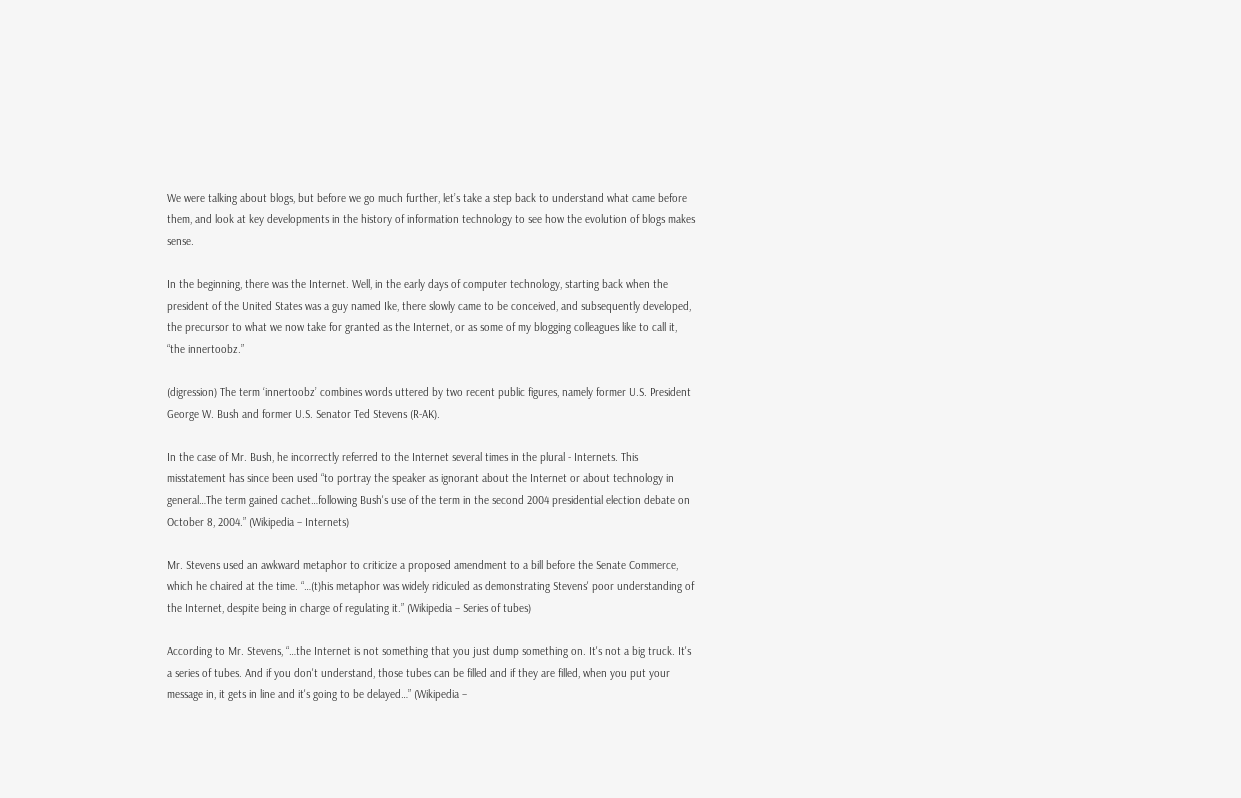We were talking about blogs, but before we go much further, let’s take a step back to understand what came before them, and look at key developments in the history of information technology to see how the evolution of blogs makes sense.

In the beginning, there was the Internet. Well, in the early days of computer technology, starting back when the president of the United States was a guy named Ike, there slowly came to be conceived, and subsequently developed, the precursor to what we now take for granted as the Internet, or as some of my blogging colleagues like to call it, “the innertoobz.”

(digression) The term ‘innertoobz’ combines words uttered by two recent public figures, namely former U.S. President George W. Bush and former U.S. Senator Ted Stevens (R-AK).

In the case of Mr. Bush, he incorrectly referred to the Internet several times in the plural - Internets. This misstatement has since been used “to portray the speaker as ignorant about the Internet or about technology in general…The term gained cachet…following Bush's use of the term in the second 2004 presidential election debate on October 8, 2004.” (Wikipedia – Internets)

Mr. Stevens used an awkward metaphor to criticize a proposed amendment to a bill before the Senate Commerce, which he chaired at the time. “…(t)his metaphor was widely ridiculed as demonstrating Stevens' poor understanding of the Internet, despite being in charge of regulating it.” (Wikipedia – Series of tubes)

According to Mr. Stevens, “…the Internet is not something that you just dump something on. It's not a big truck. It's a series of tubes. And if you don't understand, those tubes can be filled and if they are filled, when you put your message in, it gets in line and it's going to be delayed…” (Wikipedia –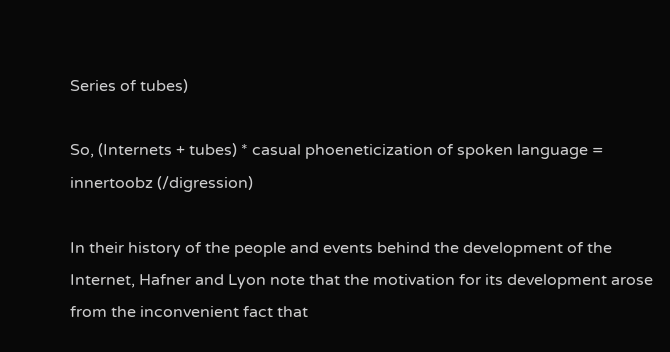Series of tubes)

So, (Internets + tubes) * casual phoeneticization of spoken language = innertoobz (/digression)

In their history of the people and events behind the development of the Internet, Hafner and Lyon note that the motivation for its development arose from the inconvenient fact that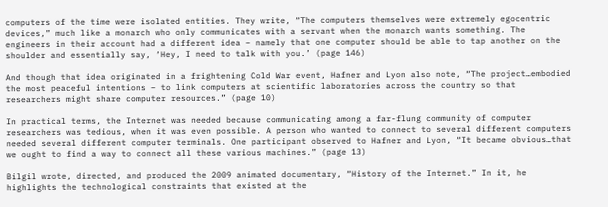computers of the time were isolated entities. They write, “The computers themselves were extremely egocentric devices,” much like a monarch who only communicates with a servant when the monarch wants something. The engineers in their account had a different idea – namely that one computer should be able to tap another on the shoulder and essentially say, ‘Hey, I need to talk with you.’ (page 146)

And though that idea originated in a frightening Cold War event, Hafner and Lyon also note, “The project…embodied the most peaceful intentions – to link computers at scientific laboratories across the country so that researchers might share computer resources.” (page 10)

In practical terms, the Internet was needed because communicating among a far-flung community of computer researchers was tedious, when it was even possible. A person who wanted to connect to several different computers needed several different computer terminals. One participant observed to Hafner and Lyon, “It became obvious…that we ought to find a way to connect all these various machines.” (page 13)

Bilgil wrote, directed, and produced the 2009 animated documentary, “History of the Internet.” In it, he highlights the technological constraints that existed at the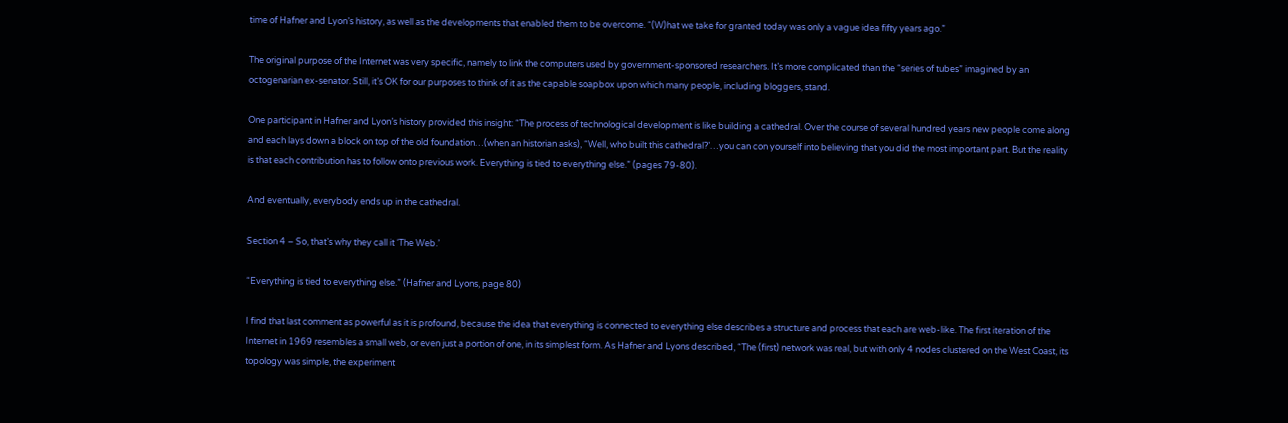time of Hafner and Lyon’s history, as well as the developments that enabled them to be overcome. “(W)hat we take for granted today was only a vague idea fifty years ago.”

The original purpose of the Internet was very specific, namely to link the computers used by government-sponsored researchers. It’s more complicated than the “series of tubes” imagined by an octogenarian ex-senator. Still, it’s OK for our purposes to think of it as the capable soapbox upon which many people, including bloggers, stand.

One participant in Hafner and Lyon’s history provided this insight: “The process of technological development is like building a cathedral. Over the course of several hundred years new people come along and each lays down a block on top of the old foundation…(when an historian asks), “Well, who built this cathedral?’…you can con yourself into believing that you did the most important part. But the reality is that each contribution has to follow onto previous work. Everything is tied to everything else.” (pages 79-80).

And eventually, everybody ends up in the cathedral.

Section 4 – So, that’s why they call it ‘The Web.’

“Everything is tied to everything else.” (Hafner and Lyons, page 80)

I find that last comment as powerful as it is profound, because the idea that everything is connected to everything else describes a structure and process that each are web-like. The first iteration of the Internet in 1969 resembles a small web, or even just a portion of one, in its simplest form. As Hafner and Lyons described, “The (first) network was real, but with only 4 nodes clustered on the West Coast, its topology was simple, the experiment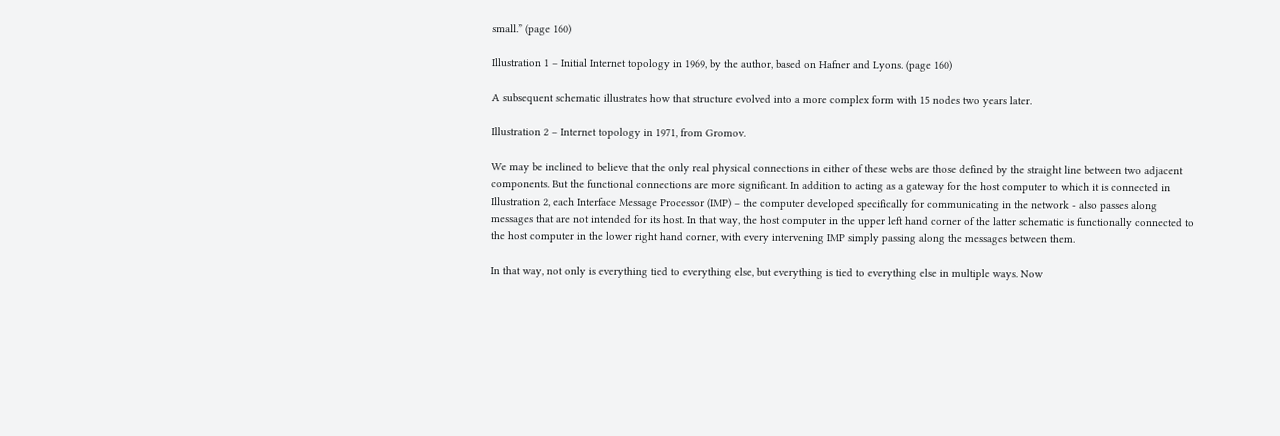small.” (page 160)

Illustration 1 – Initial Internet topology in 1969, by the author, based on Hafner and Lyons. (page 160)

A subsequent schematic illustrates how that structure evolved into a more complex form with 15 nodes two years later.

Illustration 2 – Internet topology in 1971, from Gromov.

We may be inclined to believe that the only real physical connections in either of these webs are those defined by the straight line between two adjacent components. But the functional connections are more significant. In addition to acting as a gateway for the host computer to which it is connected in Illustration 2, each Interface Message Processor (IMP) – the computer developed specifically for communicating in the network - also passes along messages that are not intended for its host. In that way, the host computer in the upper left hand corner of the latter schematic is functionally connected to the host computer in the lower right hand corner, with every intervening IMP simply passing along the messages between them.

In that way, not only is everything tied to everything else, but everything is tied to everything else in multiple ways. Now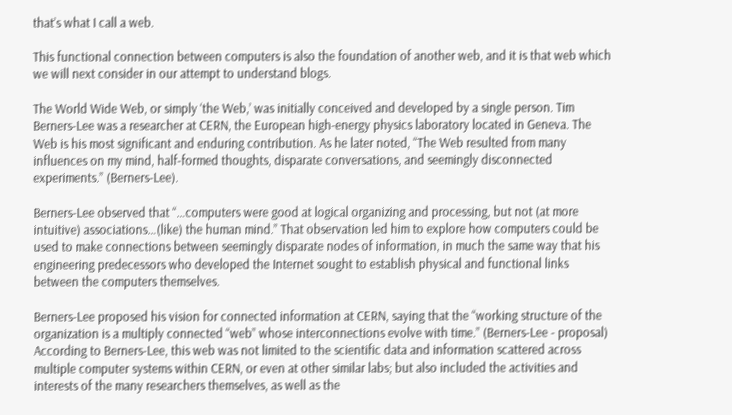that’s what I call a web.

This functional connection between computers is also the foundation of another web, and it is that web which we will next consider in our attempt to understand blogs.

The World Wide Web, or simply ‘the Web,’ was initially conceived and developed by a single person. Tim Berners-Lee was a researcher at CERN, the European high-energy physics laboratory located in Geneva. The Web is his most significant and enduring contribution. As he later noted, “The Web resulted from many influences on my mind, half-formed thoughts, disparate conversations, and seemingly disconnected experiments.” (Berners-Lee).

Berners-Lee observed that “…computers were good at logical organizing and processing, but not (at more intuitive) associations…(like) the human mind.” That observation led him to explore how computers could be used to make connections between seemingly disparate nodes of information, in much the same way that his engineering predecessors who developed the Internet sought to establish physical and functional links between the computers themselves.

Berners-Lee proposed his vision for connected information at CERN, saying that the “working structure of the organization is a multiply connected “web” whose interconnections evolve with time.” (Berners-Lee - proposal) According to Berners-Lee, this web was not limited to the scientific data and information scattered across multiple computer systems within CERN, or even at other similar labs; but also included the activities and interests of the many researchers themselves, as well as the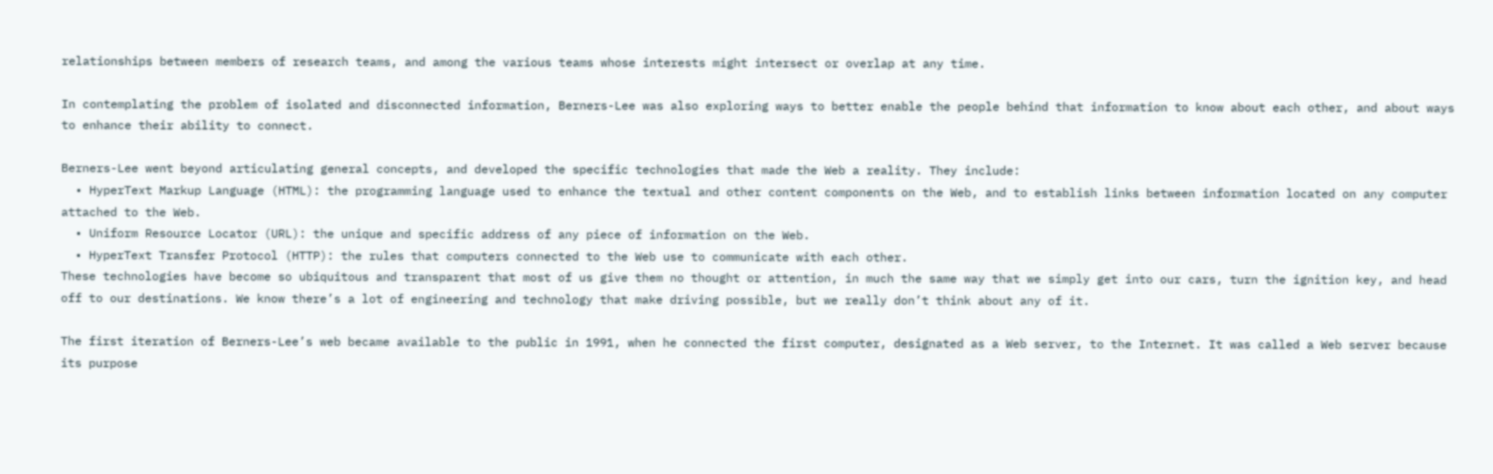relationships between members of research teams, and among the various teams whose interests might intersect or overlap at any time.

In contemplating the problem of isolated and disconnected information, Berners-Lee was also exploring ways to better enable the people behind that information to know about each other, and about ways to enhance their ability to connect.

Berners-Lee went beyond articulating general concepts, and developed the specific technologies that made the Web a reality. They include:
  • HyperText Markup Language (HTML): the programming language used to enhance the textual and other content components on the Web, and to establish links between information located on any computer attached to the Web.
  • Uniform Resource Locator (URL): the unique and specific address of any piece of information on the Web.
  • HyperText Transfer Protocol (HTTP): the rules that computers connected to the Web use to communicate with each other.
These technologies have become so ubiquitous and transparent that most of us give them no thought or attention, in much the same way that we simply get into our cars, turn the ignition key, and head off to our destinations. We know there’s a lot of engineering and technology that make driving possible, but we really don’t think about any of it.

The first iteration of Berners-Lee’s web became available to the public in 1991, when he connected the first computer, designated as a Web server, to the Internet. It was called a Web server because its purpose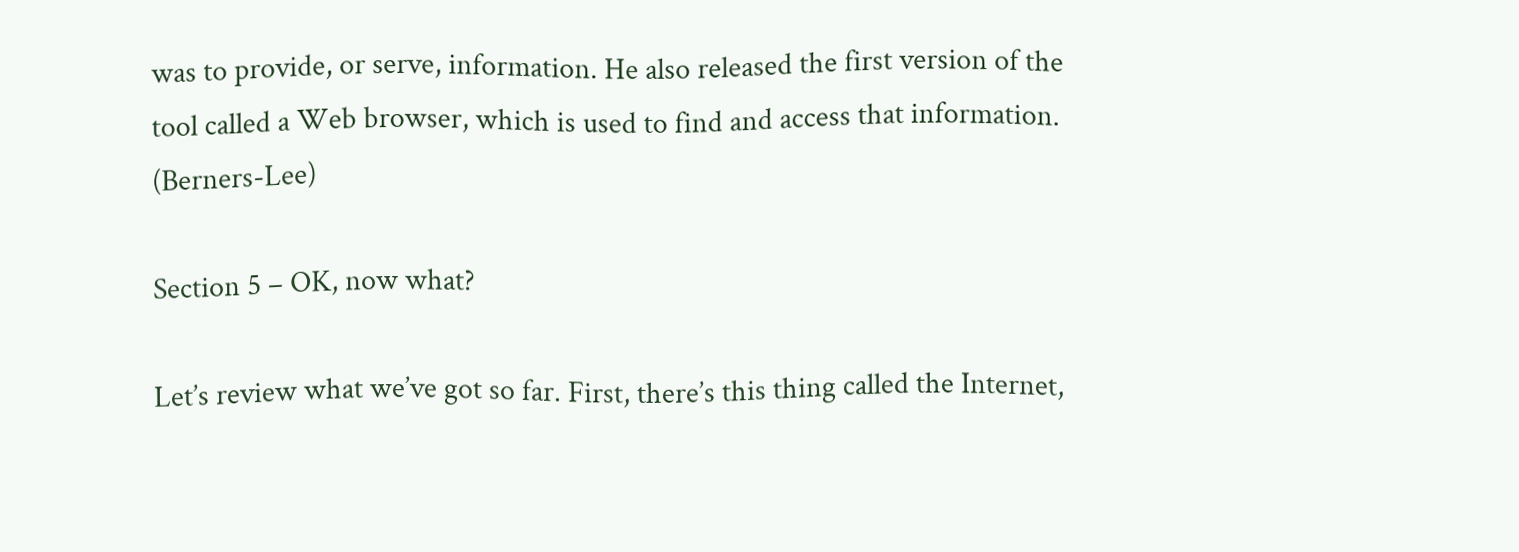was to provide, or serve, information. He also released the first version of the tool called a Web browser, which is used to find and access that information. (Berners-Lee)

Section 5 – OK, now what?

Let’s review what we’ve got so far. First, there’s this thing called the Internet,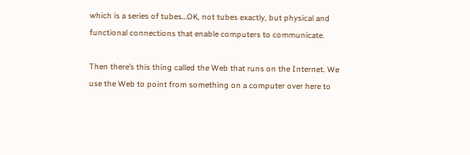which is a series of tubes…OK, not tubes exactly, but physical and functional connections that enable computers to communicate.

Then there’s this thing called the Web that runs on the Internet. We use the Web to point from something on a computer over here to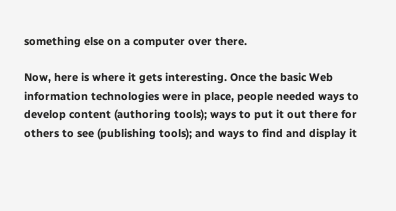something else on a computer over there.

Now, here is where it gets interesting. Once the basic Web information technologies were in place, people needed ways to develop content (authoring tools); ways to put it out there for others to see (publishing tools); and ways to find and display it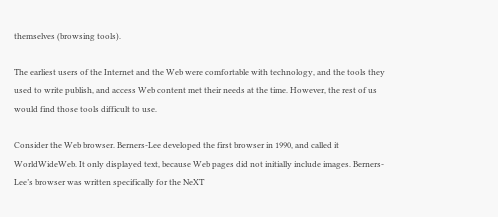themselves (browsing tools).

The earliest users of the Internet and the Web were comfortable with technology, and the tools they used to write publish, and access Web content met their needs at the time. However, the rest of us would find those tools difficult to use.

Consider the Web browser. Berners-Lee developed the first browser in 1990, and called it WorldWideWeb. It only displayed text, because Web pages did not initially include images. Berners-Lee’s browser was written specifically for the NeXT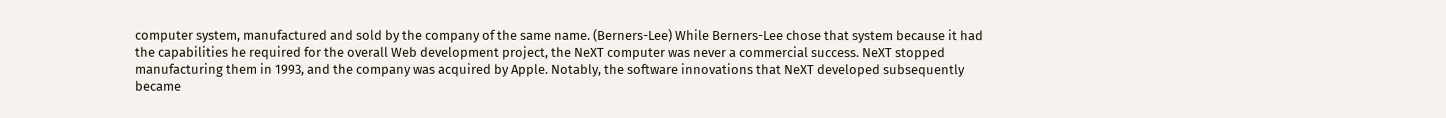computer system, manufactured and sold by the company of the same name. (Berners-Lee) While Berners-Lee chose that system because it had the capabilities he required for the overall Web development project, the NeXT computer was never a commercial success. NeXT stopped manufacturing them in 1993, and the company was acquired by Apple. Notably, the software innovations that NeXT developed subsequently became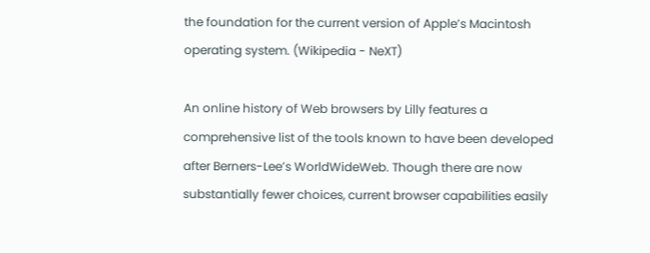the foundation for the current version of Apple’s Macintosh operating system. (Wikipedia - NeXT)

An online history of Web browsers by Lilly features a comprehensive list of the tools known to have been developed after Berners-Lee’s WorldWideWeb. Though there are now substantially fewer choices, current browser capabilities easily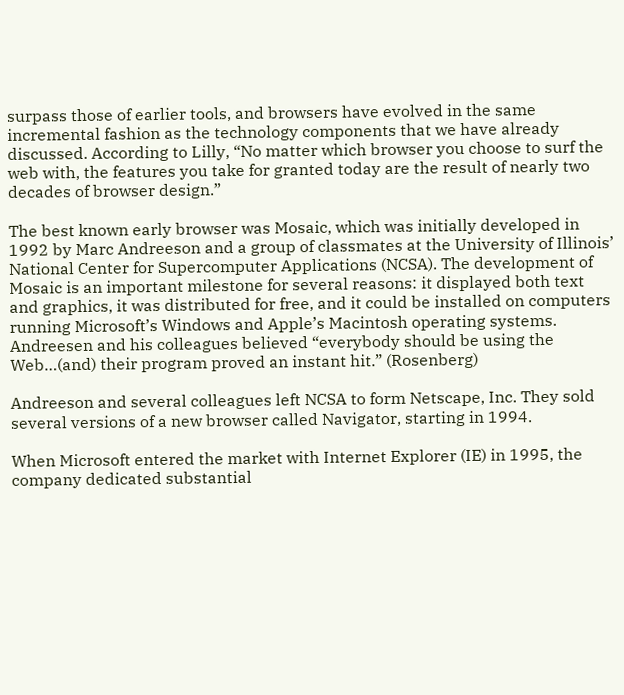surpass those of earlier tools, and browsers have evolved in the same incremental fashion as the technology components that we have already discussed. According to Lilly, “No matter which browser you choose to surf the web with, the features you take for granted today are the result of nearly two decades of browser design.”

The best known early browser was Mosaic, which was initially developed in 1992 by Marc Andreeson and a group of classmates at the University of Illinois’ National Center for Supercomputer Applications (NCSA). The development of Mosaic is an important milestone for several reasons: it displayed both text and graphics, it was distributed for free, and it could be installed on computers running Microsoft’s Windows and Apple’s Macintosh operating systems. Andreesen and his colleagues believed “everybody should be using the Web…(and) their program proved an instant hit.” (Rosenberg)

Andreeson and several colleagues left NCSA to form Netscape, Inc. They sold several versions of a new browser called Navigator, starting in 1994.

When Microsoft entered the market with Internet Explorer (IE) in 1995, the company dedicated substantial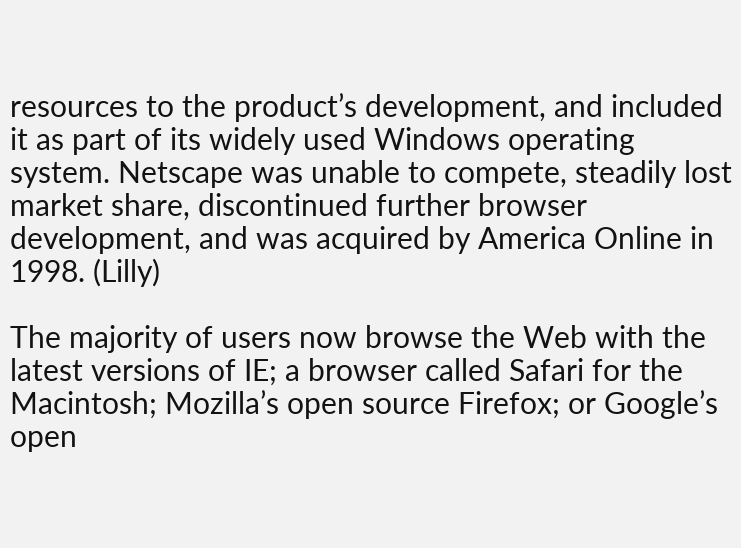resources to the product’s development, and included it as part of its widely used Windows operating system. Netscape was unable to compete, steadily lost market share, discontinued further browser development, and was acquired by America Online in 1998. (Lilly)

The majority of users now browse the Web with the latest versions of IE; a browser called Safari for the Macintosh; Mozilla’s open source Firefox; or Google’s open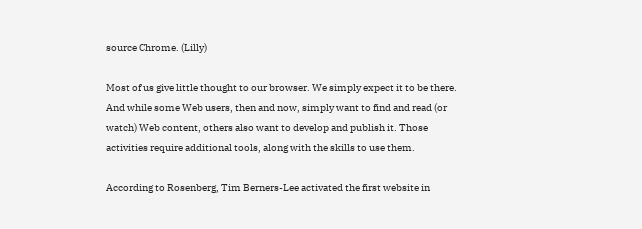source Chrome. (Lilly)

Most of us give little thought to our browser. We simply expect it to be there. And while some Web users, then and now, simply want to find and read (or watch) Web content, others also want to develop and publish it. Those activities require additional tools, along with the skills to use them.

According to Rosenberg, Tim Berners-Lee activated the first website in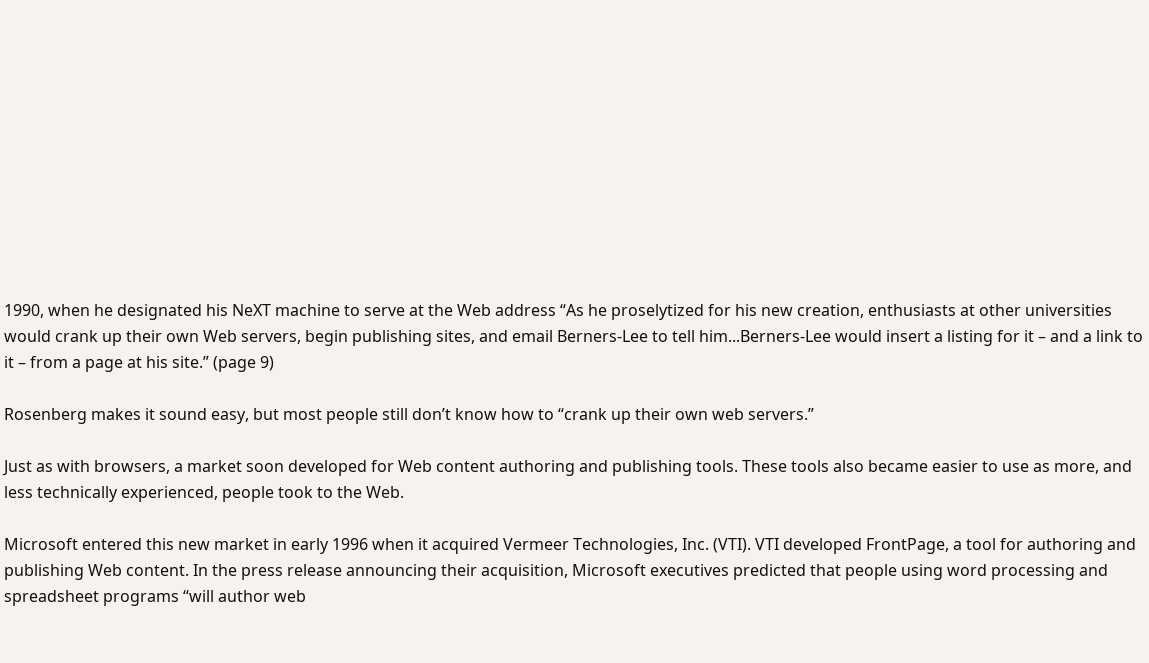1990, when he designated his NeXT machine to serve at the Web address “As he proselytized for his new creation, enthusiasts at other universities would crank up their own Web servers, begin publishing sites, and email Berners-Lee to tell him...Berners-Lee would insert a listing for it – and a link to it – from a page at his site.” (page 9)

Rosenberg makes it sound easy, but most people still don’t know how to “crank up their own web servers.”

Just as with browsers, a market soon developed for Web content authoring and publishing tools. These tools also became easier to use as more, and less technically experienced, people took to the Web.

Microsoft entered this new market in early 1996 when it acquired Vermeer Technologies, Inc. (VTI). VTI developed FrontPage, a tool for authoring and publishing Web content. In the press release announcing their acquisition, Microsoft executives predicted that people using word processing and spreadsheet programs “will author web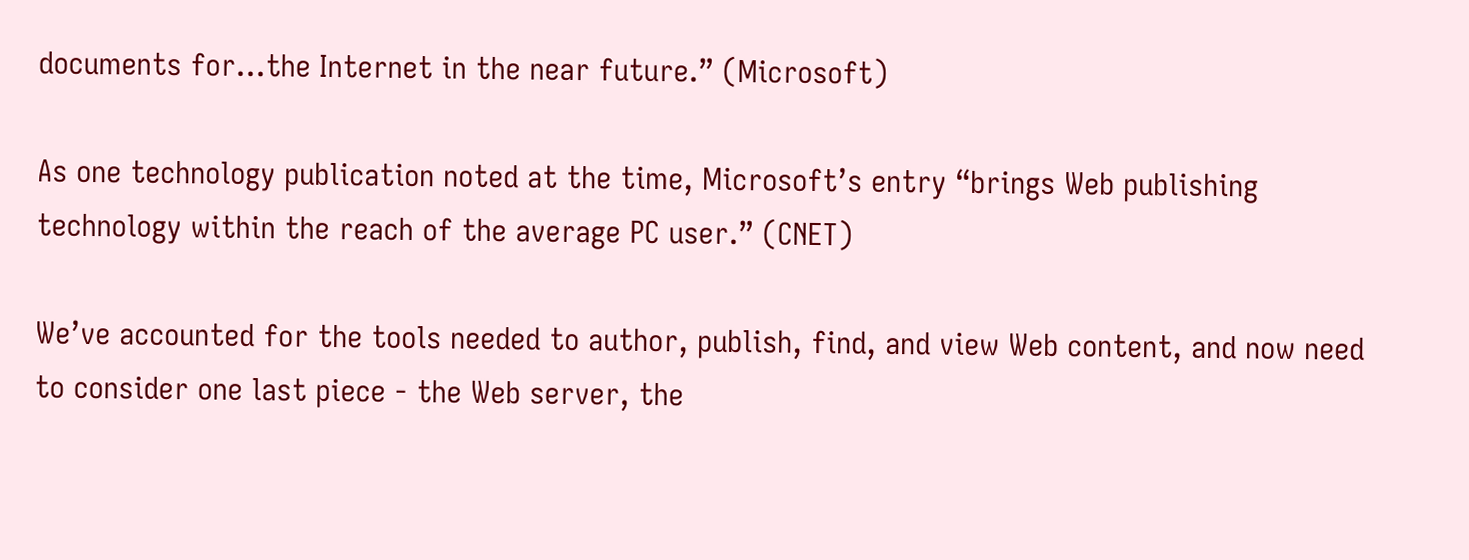documents for…the Internet in the near future.” (Microsoft)

As one technology publication noted at the time, Microsoft’s entry “brings Web publishing technology within the reach of the average PC user.” (CNET)

We’ve accounted for the tools needed to author, publish, find, and view Web content, and now need to consider one last piece - the Web server, the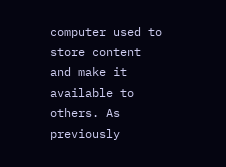computer used to store content and make it available to others. As previously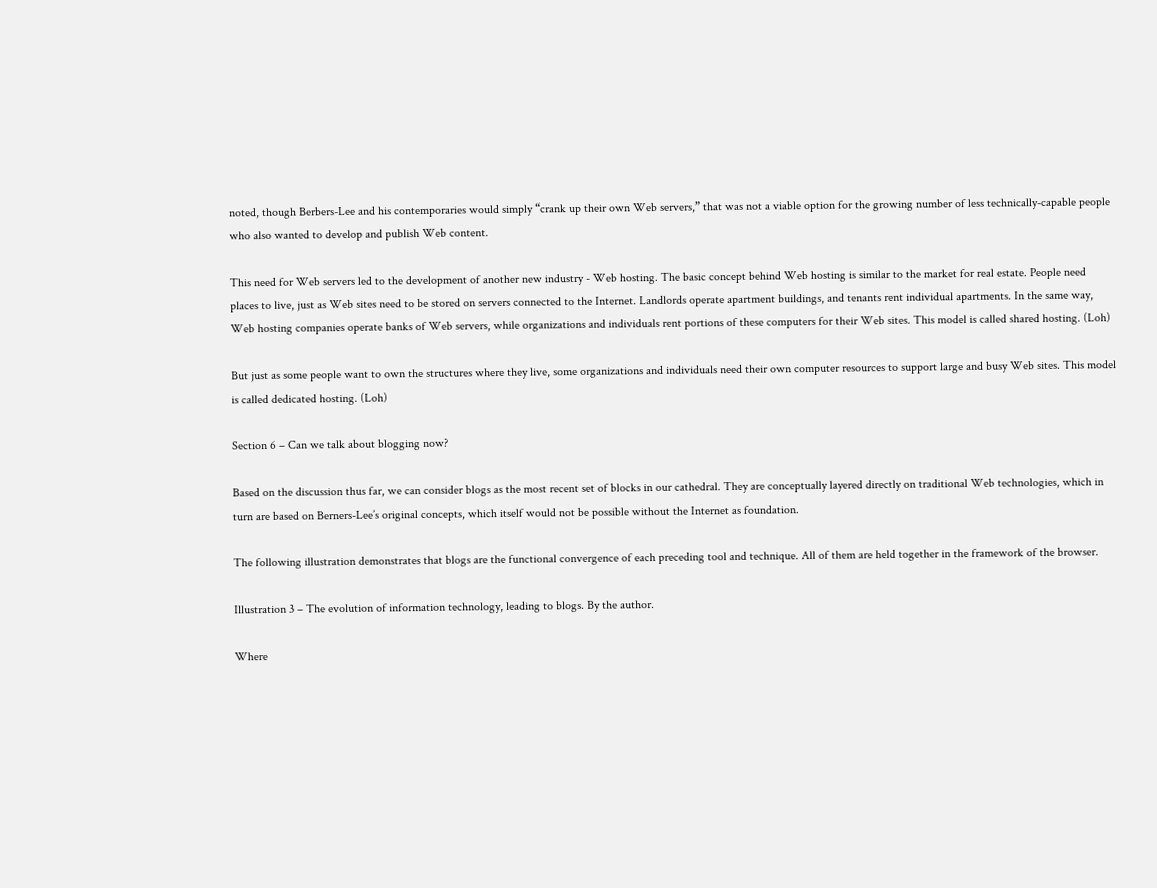noted, though Berbers-Lee and his contemporaries would simply “crank up their own Web servers,” that was not a viable option for the growing number of less technically-capable people who also wanted to develop and publish Web content.

This need for Web servers led to the development of another new industry - Web hosting. The basic concept behind Web hosting is similar to the market for real estate. People need places to live, just as Web sites need to be stored on servers connected to the Internet. Landlords operate apartment buildings, and tenants rent individual apartments. In the same way, Web hosting companies operate banks of Web servers, while organizations and individuals rent portions of these computers for their Web sites. This model is called shared hosting. (Loh)

But just as some people want to own the structures where they live, some organizations and individuals need their own computer resources to support large and busy Web sites. This model is called dedicated hosting. (Loh)

Section 6 – Can we talk about blogging now?

Based on the discussion thus far, we can consider blogs as the most recent set of blocks in our cathedral. They are conceptually layered directly on traditional Web technologies, which in turn are based on Berners-Lee’s original concepts, which itself would not be possible without the Internet as foundation.

The following illustration demonstrates that blogs are the functional convergence of each preceding tool and technique. All of them are held together in the framework of the browser.

Illustration 3 – The evolution of information technology, leading to blogs. By the author.

Where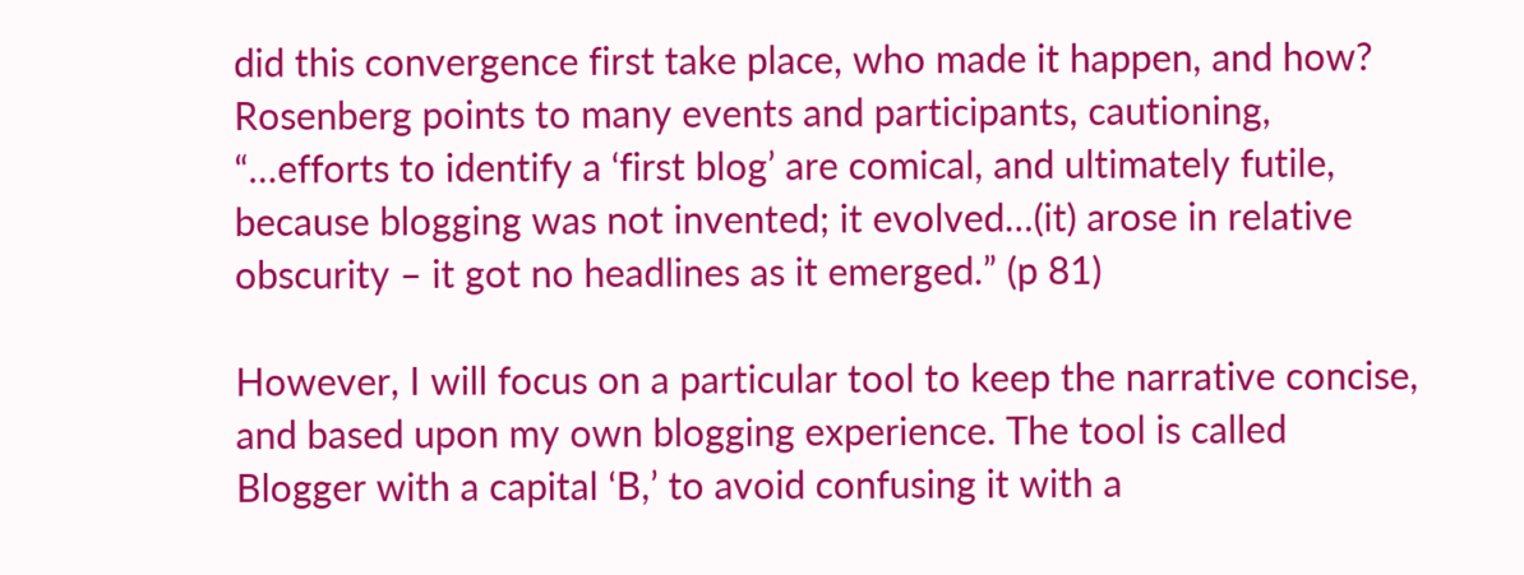did this convergence first take place, who made it happen, and how? Rosenberg points to many events and participants, cautioning, “…efforts to identify a ‘first blog’ are comical, and ultimately futile, because blogging was not invented; it evolved…(it) arose in relative obscurity – it got no headlines as it emerged.” (p 81)

However, I will focus on a particular tool to keep the narrative concise, and based upon my own blogging experience. The tool is called Blogger with a capital ‘B,’ to avoid confusing it with a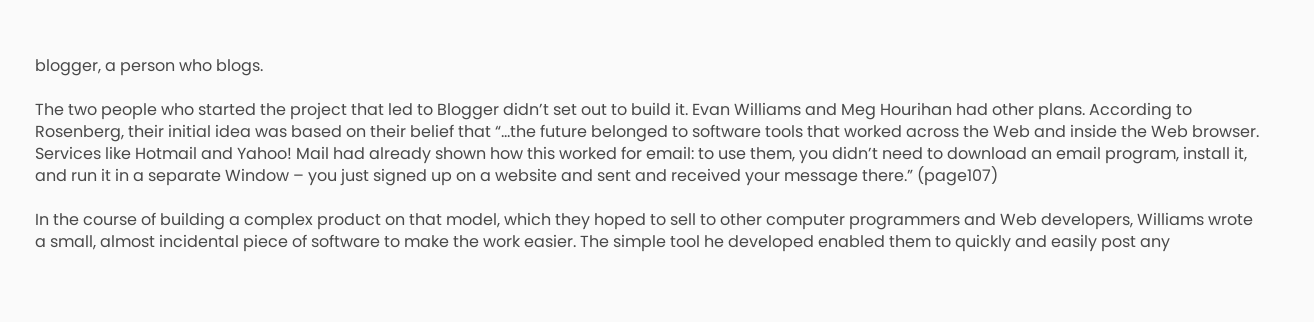blogger, a person who blogs.

The two people who started the project that led to Blogger didn’t set out to build it. Evan Williams and Meg Hourihan had other plans. According to Rosenberg, their initial idea was based on their belief that “…the future belonged to software tools that worked across the Web and inside the Web browser. Services like Hotmail and Yahoo! Mail had already shown how this worked for email: to use them, you didn’t need to download an email program, install it, and run it in a separate Window – you just signed up on a website and sent and received your message there.” (page107)

In the course of building a complex product on that model, which they hoped to sell to other computer programmers and Web developers, Williams wrote a small, almost incidental piece of software to make the work easier. The simple tool he developed enabled them to quickly and easily post any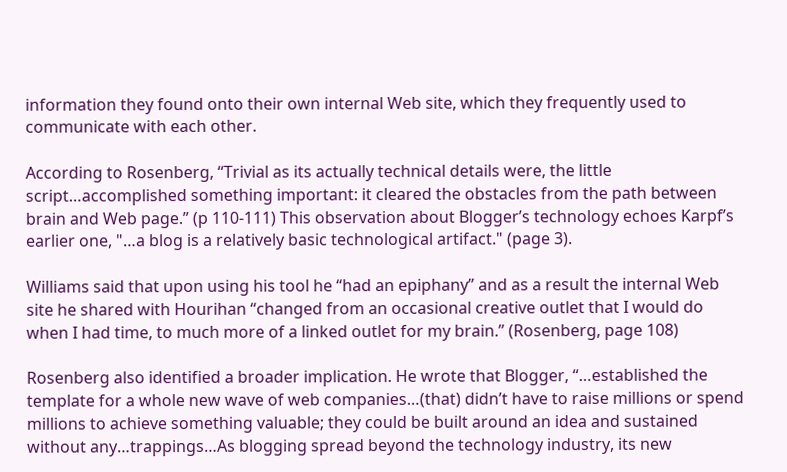information they found onto their own internal Web site, which they frequently used to communicate with each other.

According to Rosenberg, “Trivial as its actually technical details were, the little script…accomplished something important: it cleared the obstacles from the path between brain and Web page.” (p 110-111) This observation about Blogger’s technology echoes Karpf’s earlier one, "…a blog is a relatively basic technological artifact." (page 3).

Williams said that upon using his tool he “had an epiphany” and as a result the internal Web site he shared with Hourihan “changed from an occasional creative outlet that I would do when I had time, to much more of a linked outlet for my brain.” (Rosenberg, page 108)

Rosenberg also identified a broader implication. He wrote that Blogger, “…established the template for a whole new wave of web companies…(that) didn’t have to raise millions or spend millions to achieve something valuable; they could be built around an idea and sustained without any…trappings…As blogging spread beyond the technology industry, its new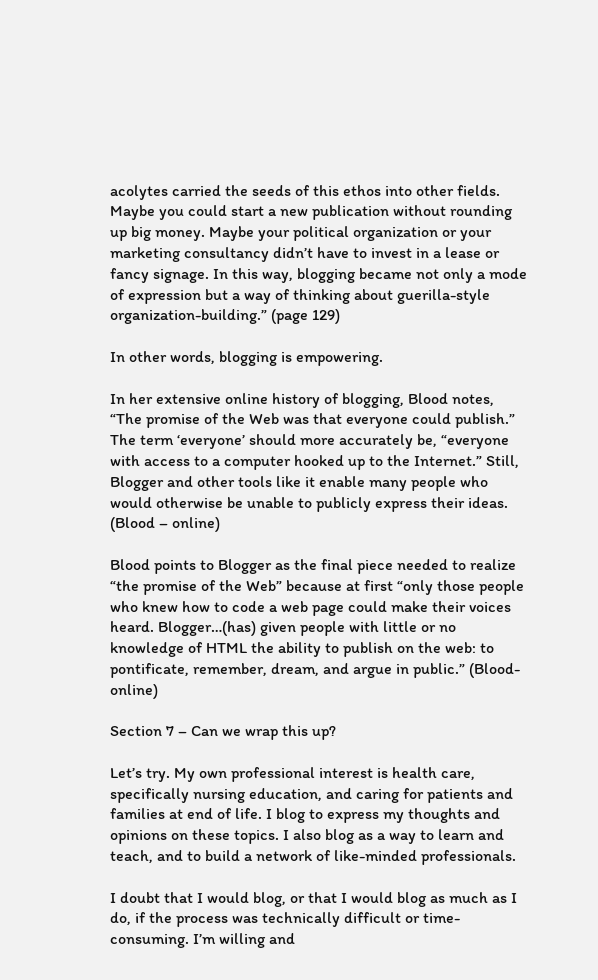acolytes carried the seeds of this ethos into other fields. Maybe you could start a new publication without rounding up big money. Maybe your political organization or your marketing consultancy didn’t have to invest in a lease or fancy signage. In this way, blogging became not only a mode of expression but a way of thinking about guerilla-style organization-building.” (page 129)

In other words, blogging is empowering.

In her extensive online history of blogging, Blood notes, “The promise of the Web was that everyone could publish.” The term ‘everyone’ should more accurately be, “everyone with access to a computer hooked up to the Internet.” Still, Blogger and other tools like it enable many people who would otherwise be unable to publicly express their ideas. (Blood – online)

Blood points to Blogger as the final piece needed to realize “the promise of the Web” because at first “only those people who knew how to code a web page could make their voices heard. Blogger…(has) given people with little or no knowledge of HTML the ability to publish on the web: to pontificate, remember, dream, and argue in public.” (Blood- online)

Section 7 – Can we wrap this up?

Let’s try. My own professional interest is health care, specifically nursing education, and caring for patients and families at end of life. I blog to express my thoughts and opinions on these topics. I also blog as a way to learn and teach, and to build a network of like-minded professionals.

I doubt that I would blog, or that I would blog as much as I do, if the process was technically difficult or time-consuming. I’m willing and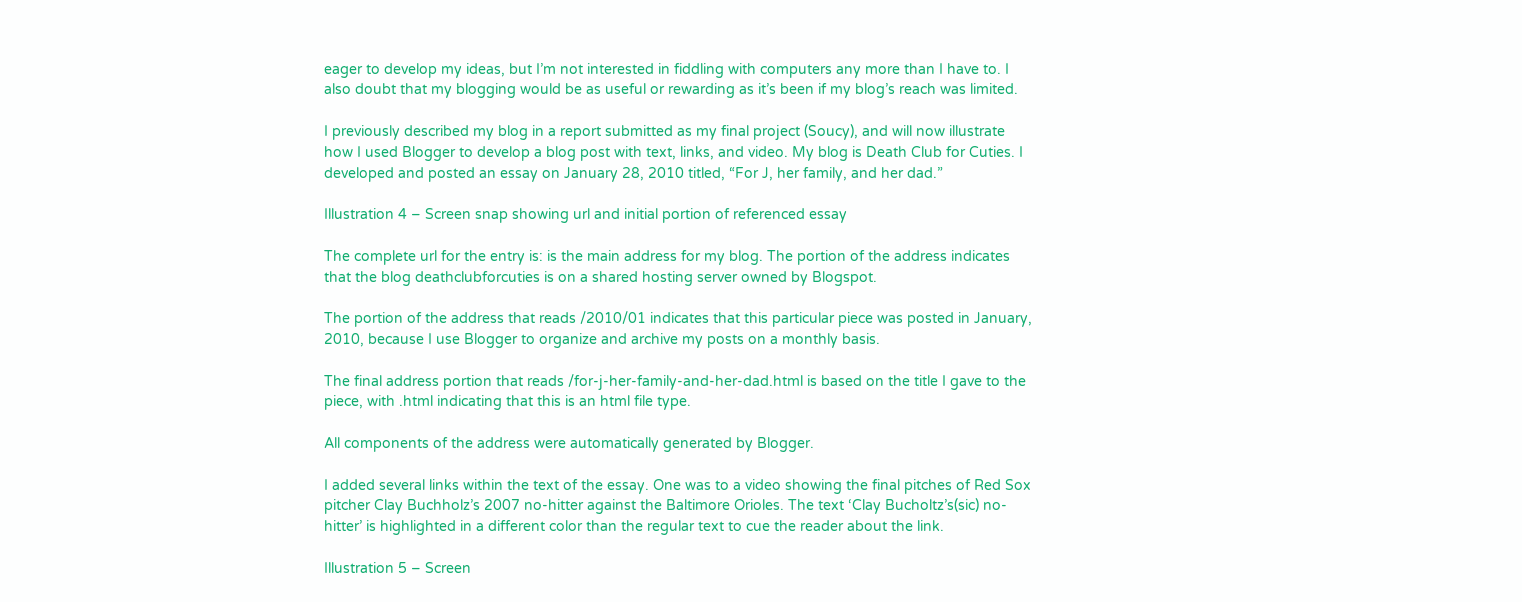eager to develop my ideas, but I’m not interested in fiddling with computers any more than I have to. I also doubt that my blogging would be as useful or rewarding as it’s been if my blog’s reach was limited.

I previously described my blog in a report submitted as my final project (Soucy), and will now illustrate how I used Blogger to develop a blog post with text, links, and video. My blog is Death Club for Cuties. I developed and posted an essay on January 28, 2010 titled, “For J, her family, and her dad.”

Illustration 4 – Screen snap showing url and initial portion of referenced essay

The complete url for the entry is: is the main address for my blog. The portion of the address indicates that the blog deathclubforcuties is on a shared hosting server owned by Blogspot.

The portion of the address that reads /2010/01 indicates that this particular piece was posted in January, 2010, because I use Blogger to organize and archive my posts on a monthly basis.

The final address portion that reads /for-j-her-family-and-her-dad.html is based on the title I gave to the piece, with .html indicating that this is an html file type.

All components of the address were automatically generated by Blogger.

I added several links within the text of the essay. One was to a video showing the final pitches of Red Sox pitcher Clay Buchholz’s 2007 no-hitter against the Baltimore Orioles. The text ‘Clay Bucholtz’s(sic) no-hitter’ is highlighted in a different color than the regular text to cue the reader about the link.

Illustration 5 – Screen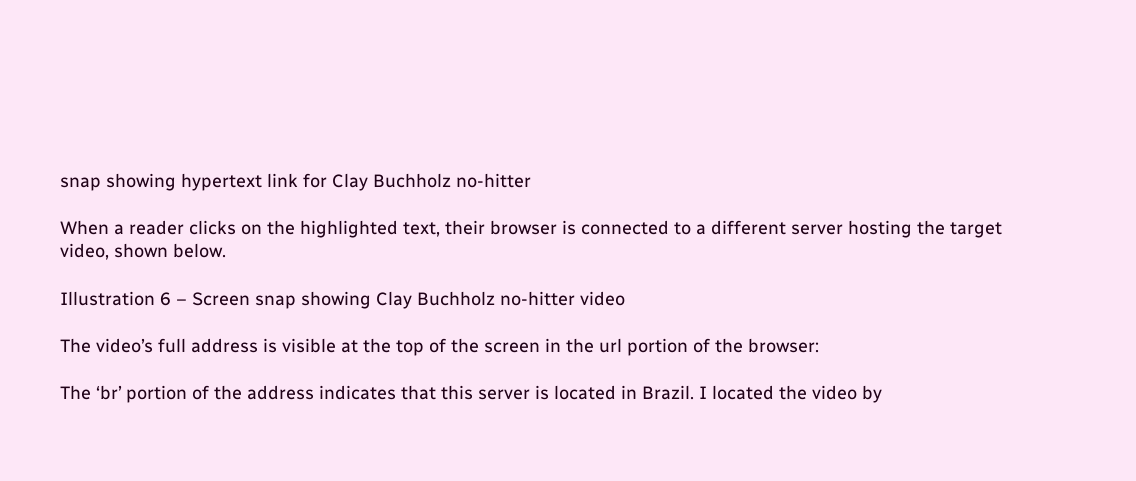snap showing hypertext link for Clay Buchholz no-hitter

When a reader clicks on the highlighted text, their browser is connected to a different server hosting the target video, shown below.

Illustration 6 – Screen snap showing Clay Buchholz no-hitter video

The video’s full address is visible at the top of the screen in the url portion of the browser:

The ‘br’ portion of the address indicates that this server is located in Brazil. I located the video by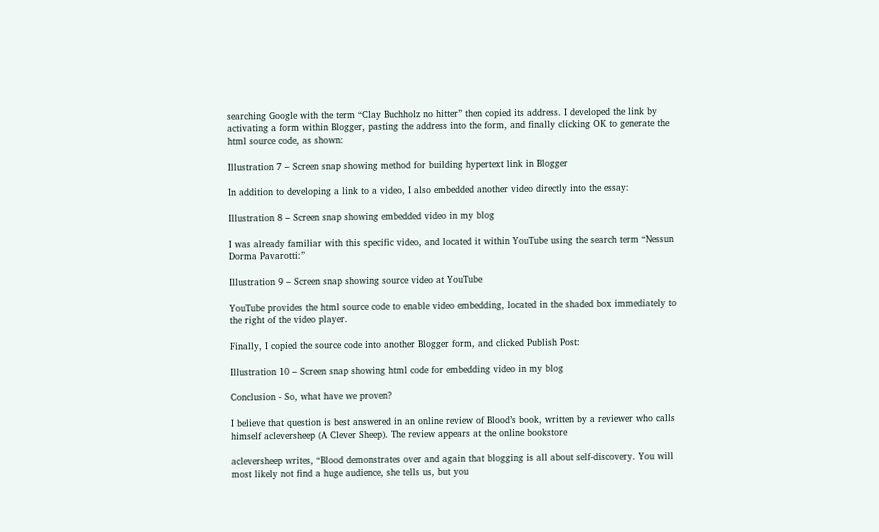searching Google with the term “Clay Buchholz no hitter” then copied its address. I developed the link by activating a form within Blogger, pasting the address into the form, and finally clicking OK to generate the html source code, as shown:

Illustration 7 – Screen snap showing method for building hypertext link in Blogger

In addition to developing a link to a video, I also embedded another video directly into the essay:

Illustration 8 – Screen snap showing embedded video in my blog

I was already familiar with this specific video, and located it within YouTube using the search term “Nessun Dorma Pavarotti:”

Illustration 9 – Screen snap showing source video at YouTube

YouTube provides the html source code to enable video embedding, located in the shaded box immediately to the right of the video player.

Finally, I copied the source code into another Blogger form, and clicked Publish Post:

Illustration 10 – Screen snap showing html code for embedding video in my blog

Conclusion - So, what have we proven?

I believe that question is best answered in an online review of Blood’s book, written by a reviewer who calls himself acleversheep (A Clever Sheep). The review appears at the online bookstore

acleversheep writes, “Blood demonstrates over and again that blogging is all about self-discovery. You will most likely not find a huge audience, she tells us, but you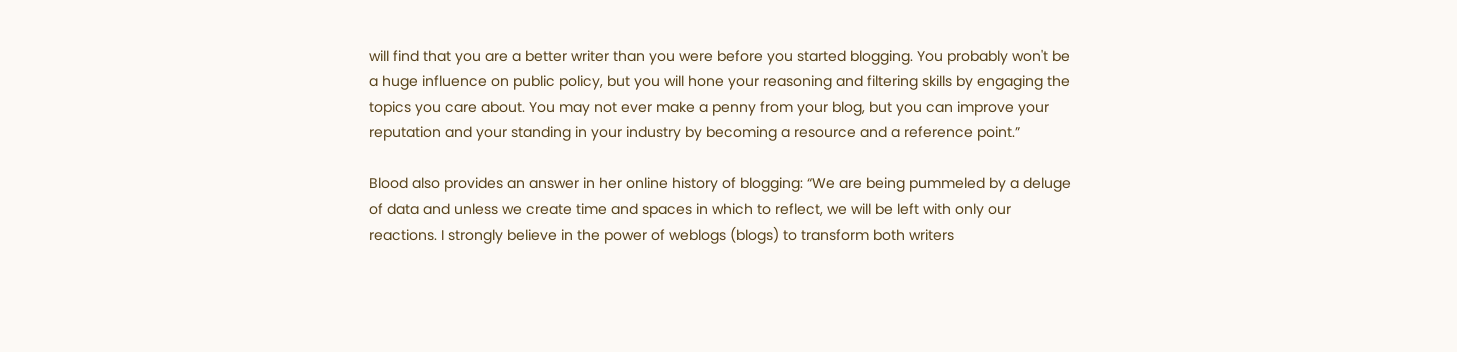will find that you are a better writer than you were before you started blogging. You probably won't be a huge influence on public policy, but you will hone your reasoning and filtering skills by engaging the topics you care about. You may not ever make a penny from your blog, but you can improve your reputation and your standing in your industry by becoming a resource and a reference point.”

Blood also provides an answer in her online history of blogging: “We are being pummeled by a deluge of data and unless we create time and spaces in which to reflect, we will be left with only our reactions. I strongly believe in the power of weblogs (blogs) to transform both writers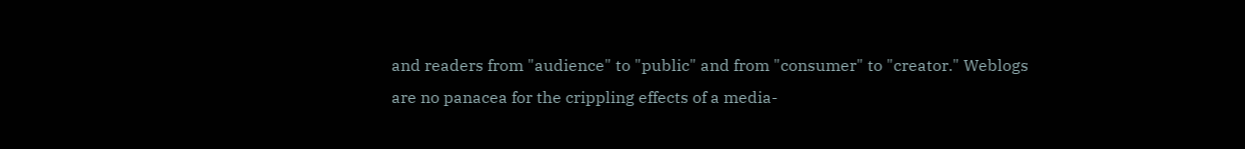and readers from "audience" to "public" and from "consumer" to "creator." Weblogs are no panacea for the crippling effects of a media-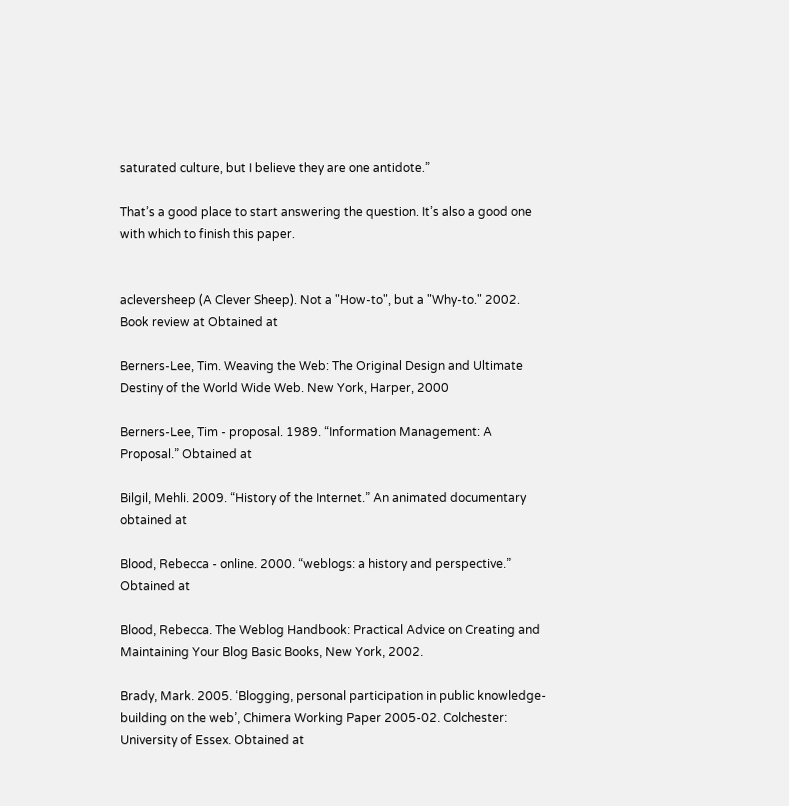saturated culture, but I believe they are one antidote.”

That’s a good place to start answering the question. It’s also a good one with which to finish this paper.


acleversheep (A Clever Sheep). Not a "How-to", but a "Why-to." 2002. Book review at Obtained at

Berners-Lee, Tim. Weaving the Web: The Original Design and Ultimate Destiny of the World Wide Web. New York, Harper, 2000

Berners-Lee, Tim - proposal. 1989. “Information Management: A Proposal.” Obtained at

Bilgil, Mehli. 2009. “History of the Internet.” An animated documentary obtained at

Blood, Rebecca - online. 2000. “weblogs: a history and perspective.” Obtained at

Blood, Rebecca. The Weblog Handbook: Practical Advice on Creating and Maintaining Your Blog Basic Books, New York, 2002.

Brady, Mark. 2005. ‘Blogging, personal participation in public knowledge-building on the web’, Chimera Working Paper 2005-02. Colchester: University of Essex. Obtained at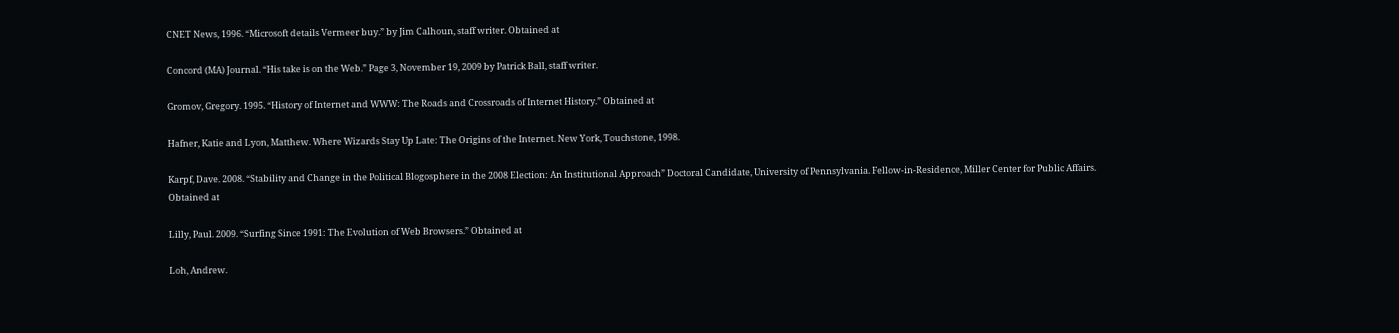CNET News, 1996. “Microsoft details Vermeer buy.” by Jim Calhoun, staff writer. Obtained at

Concord (MA) Journal. “His take is on the Web.” Page 3, November 19, 2009 by Patrick Ball, staff writer.

Gromov, Gregory. 1995. “History of Internet and WWW: The Roads and Crossroads of Internet History.” Obtained at

Hafner, Katie and Lyon, Matthew. Where Wizards Stay Up Late: The Origins of the Internet. New York, Touchstone, 1998.

Karpf, Dave. 2008. “Stability and Change in the Political Blogosphere in the 2008 Election: An Institutional Approach” Doctoral Candidate, University of Pennsylvania. Fellow-in-Residence, Miller Center for Public Affairs. Obtained at

Lilly, Paul. 2009. “Surfing Since 1991: The Evolution of Web Browsers.” Obtained at

Loh, Andrew.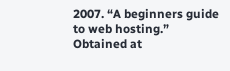2007. “A beginners guide to web hosting.” Obtained at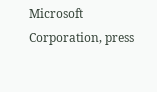Microsoft Corporation, press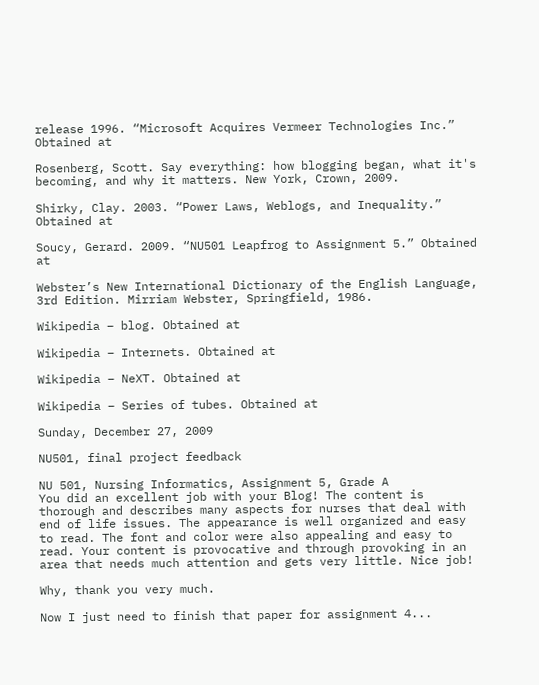release 1996. “Microsoft Acquires Vermeer Technologies Inc.” Obtained at

Rosenberg, Scott. Say everything: how blogging began, what it's becoming, and why it matters. New York, Crown, 2009.

Shirky, Clay. 2003. “Power Laws, Weblogs, and Inequality.” Obtained at

Soucy, Gerard. 2009. “NU501 Leapfrog to Assignment 5.” Obtained at

Webster’s New International Dictionary of the English Language, 3rd Edition. Mirriam Webster, Springfield, 1986.

Wikipedia – blog. Obtained at

Wikipedia – Internets. Obtained at

Wikipedia – NeXT. Obtained at

Wikipedia – Series of tubes. Obtained at

Sunday, December 27, 2009

NU501, final project feedback

NU 501, Nursing Informatics, Assignment 5, Grade A
You did an excellent job with your Blog! The content is thorough and describes many aspects for nurses that deal with end of life issues. The appearance is well organized and easy to read. The font and color were also appealing and easy to read. Your content is provocative and through provoking in an area that needs much attention and gets very little. Nice job!

Why, thank you very much.

Now I just need to finish that paper for assignment 4...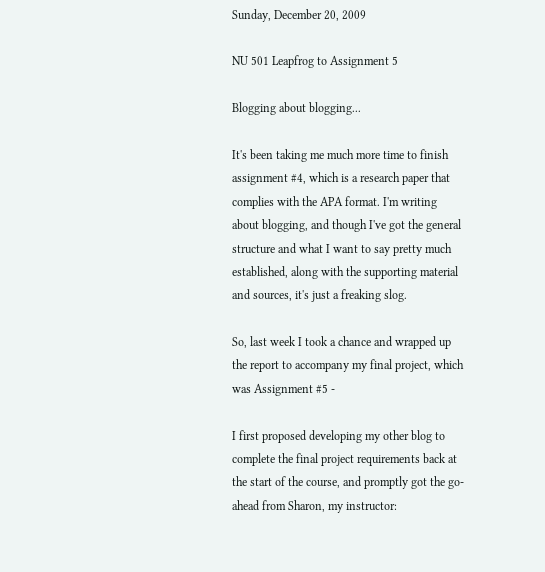Sunday, December 20, 2009

NU 501 Leapfrog to Assignment 5

Blogging about blogging...

It's been taking me much more time to finish assignment #4, which is a research paper that complies with the APA format. I'm writing about blogging, and though I've got the general structure and what I want to say pretty much established, along with the supporting material and sources, it's just a freaking slog.

So, last week I took a chance and wrapped up the report to accompany my final project, which was Assignment #5 -

I first proposed developing my other blog to complete the final project requirements back at the start of the course, and promptly got the go-ahead from Sharon, my instructor: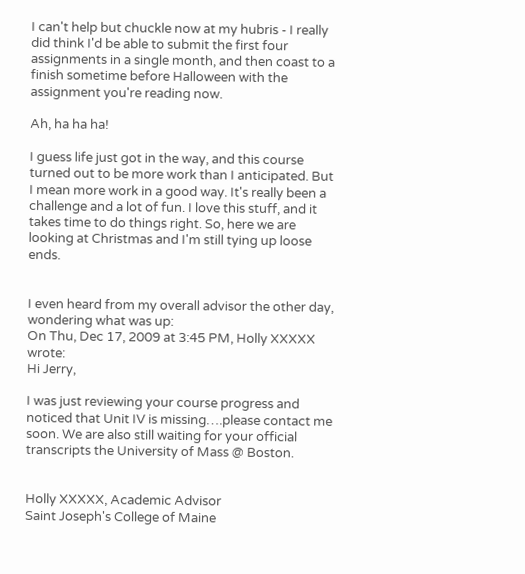I can't help but chuckle now at my hubris - I really did think I'd be able to submit the first four assignments in a single month, and then coast to a finish sometime before Halloween with the assignment you're reading now.

Ah, ha ha ha!

I guess life just got in the way, and this course turned out to be more work than I anticipated. But I mean more work in a good way. It's really been a challenge and a lot of fun. I love this stuff, and it takes time to do things right. So, here we are looking at Christmas and I'm still tying up loose ends.


I even heard from my overall advisor the other day, wondering what was up:
On Thu, Dec 17, 2009 at 3:45 PM, Holly XXXXX wrote:
Hi Jerry,

I was just reviewing your course progress and noticed that Unit IV is missing….please contact me soon. We are also still waiting for your official transcripts the University of Mass @ Boston.


Holly XXXXX, Academic Advisor
Saint Joseph's College of Maine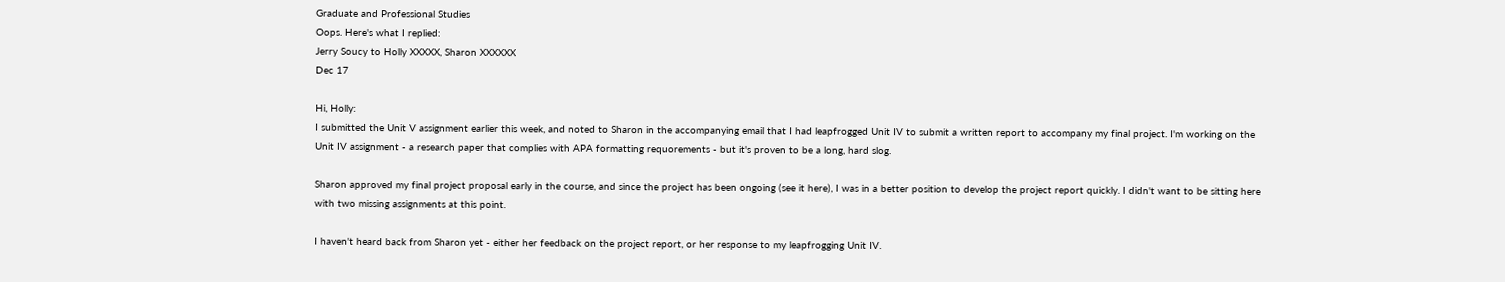Graduate and Professional Studies
Oops. Here's what I replied:
Jerry Soucy to Holly XXXXX, Sharon XXXXXX
Dec 17

Hi, Holly:
I submitted the Unit V assignment earlier this week, and noted to Sharon in the accompanying email that I had leapfrogged Unit IV to submit a written report to accompany my final project. I'm working on the Unit IV assignment - a research paper that complies with APA formatting requorements - but it's proven to be a long, hard slog.

Sharon approved my final project proposal early in the course, and since the project has been ongoing (see it here), I was in a better position to develop the project report quickly. I didn't want to be sitting here with two missing assignments at this point.

I haven't heard back from Sharon yet - either her feedback on the project report, or her response to my leapfrogging Unit IV.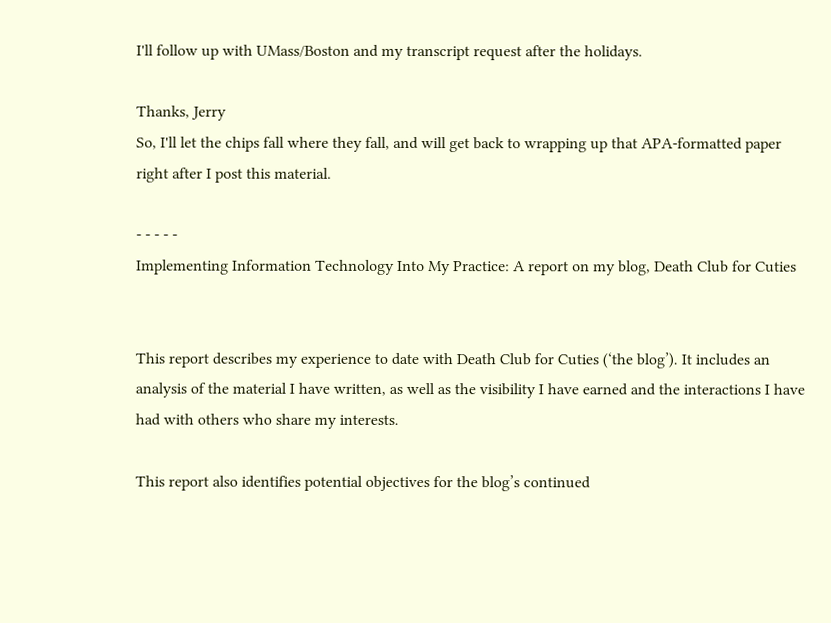I'll follow up with UMass/Boston and my transcript request after the holidays.

Thanks, Jerry
So, I'll let the chips fall where they fall, and will get back to wrapping up that APA-formatted paper right after I post this material.

- - - - -
Implementing Information Technology Into My Practice: A report on my blog, Death Club for Cuties


This report describes my experience to date with Death Club for Cuties (‘the blog’). It includes an analysis of the material I have written, as well as the visibility I have earned and the interactions I have had with others who share my interests.

This report also identifies potential objectives for the blog’s continued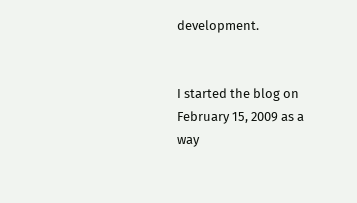development.


I started the blog on February 15, 2009 as a way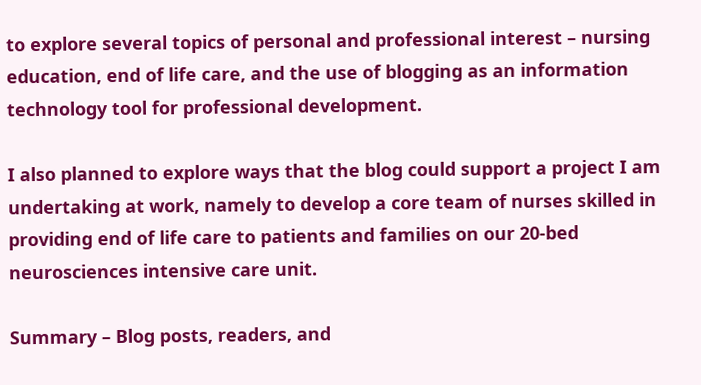to explore several topics of personal and professional interest – nursing education, end of life care, and the use of blogging as an information technology tool for professional development.

I also planned to explore ways that the blog could support a project I am undertaking at work, namely to develop a core team of nurses skilled in providing end of life care to patients and families on our 20-bed neurosciences intensive care unit.

Summary – Blog posts, readers, and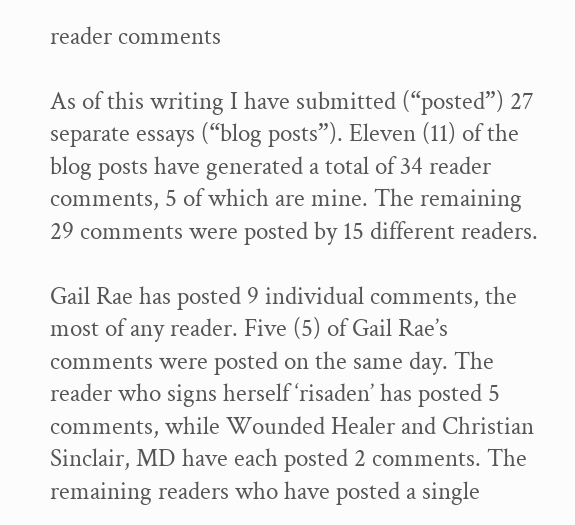reader comments

As of this writing I have submitted (“posted”) 27 separate essays (“blog posts”). Eleven (11) of the blog posts have generated a total of 34 reader comments, 5 of which are mine. The remaining 29 comments were posted by 15 different readers.

Gail Rae has posted 9 individual comments, the most of any reader. Five (5) of Gail Rae’s comments were posted on the same day. The reader who signs herself ‘risaden’ has posted 5 comments, while Wounded Healer and Christian Sinclair, MD have each posted 2 comments. The remaining readers who have posted a single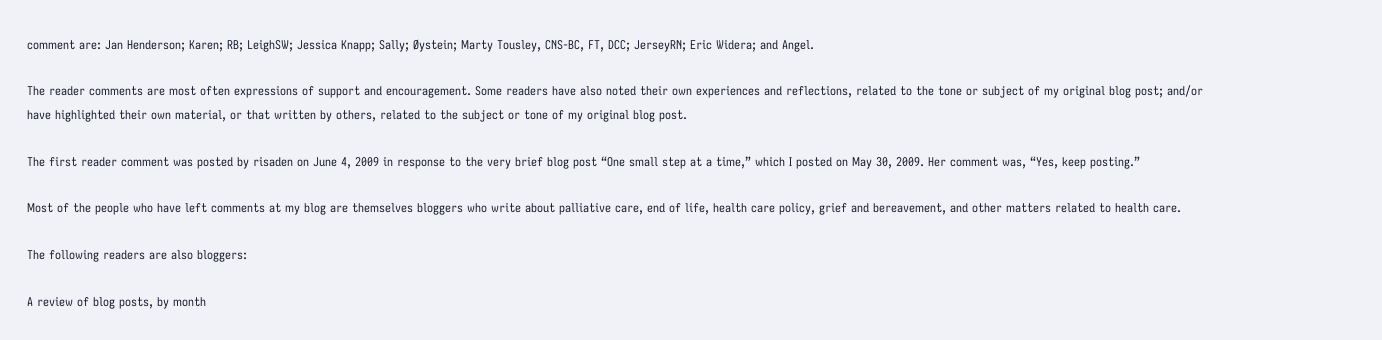comment are: Jan Henderson; Karen; RB; LeighSW; Jessica Knapp; Sally; Øystein; Marty Tousley, CNS-BC, FT, DCC; JerseyRN; Eric Widera; and Angel.

The reader comments are most often expressions of support and encouragement. Some readers have also noted their own experiences and reflections, related to the tone or subject of my original blog post; and/or have highlighted their own material, or that written by others, related to the subject or tone of my original blog post.

The first reader comment was posted by risaden on June 4, 2009 in response to the very brief blog post “One small step at a time,” which I posted on May 30, 2009. Her comment was, “Yes, keep posting.”

Most of the people who have left comments at my blog are themselves bloggers who write about palliative care, end of life, health care policy, grief and bereavement, and other matters related to health care.

The following readers are also bloggers:

A review of blog posts, by month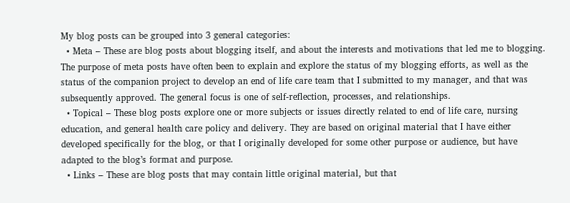My blog posts can be grouped into 3 general categories:
  • Meta – These are blog posts about blogging itself, and about the interests and motivations that led me to blogging. The purpose of meta posts have often been to explain and explore the status of my blogging efforts, as well as the status of the companion project to develop an end of life care team that I submitted to my manager, and that was subsequently approved. The general focus is one of self-reflection, processes, and relationships.
  • Topical – These blog posts explore one or more subjects or issues directly related to end of life care, nursing education, and general health care policy and delivery. They are based on original material that I have either developed specifically for the blog, or that I originally developed for some other purpose or audience, but have adapted to the blog’s format and purpose.
  • Links – These are blog posts that may contain little original material, but that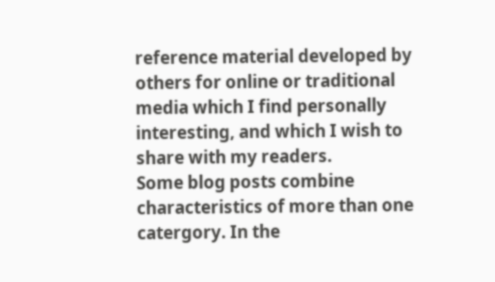reference material developed by others for online or traditional media which I find personally interesting, and which I wish to share with my readers.
Some blog posts combine characteristics of more than one catergory. In the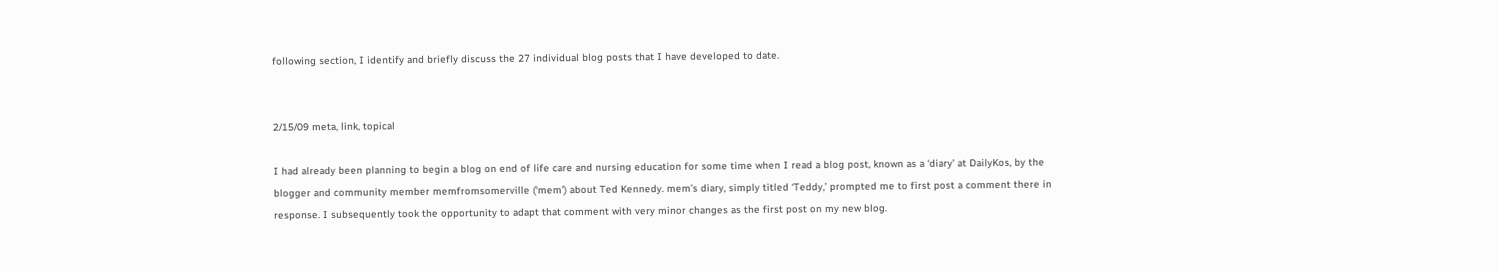following section, I identify and briefly discuss the 27 individual blog posts that I have developed to date.


2/15/09 meta, link, topical

I had already been planning to begin a blog on end of life care and nursing education for some time when I read a blog post, known as a ‘diary’ at DailyKos, by the blogger and community member memfromsomerville (‘mem’) about Ted Kennedy. mem’s diary, simply titled ‘Teddy,’ prompted me to first post a comment there in response. I subsequently took the opportunity to adapt that comment with very minor changes as the first post on my new blog.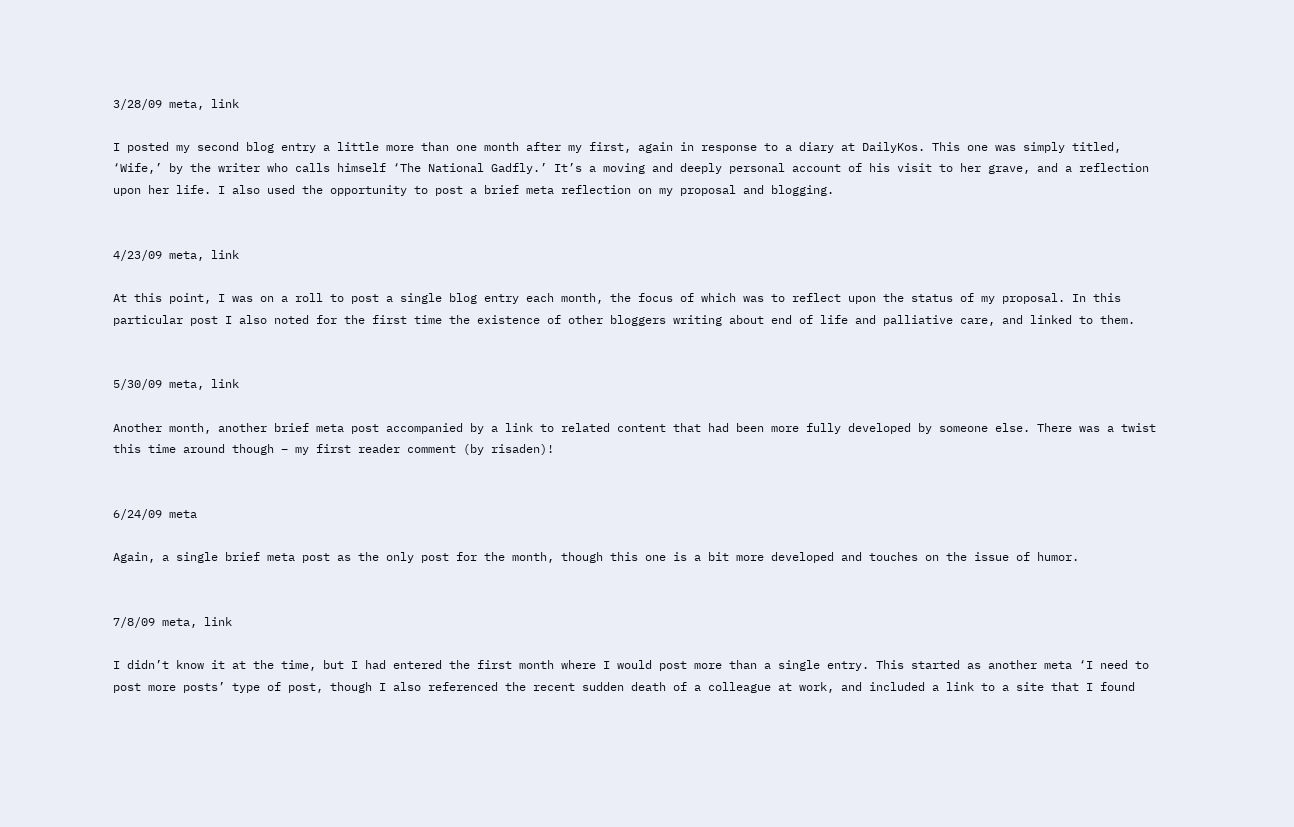3/28/09 meta, link

I posted my second blog entry a little more than one month after my first, again in response to a diary at DailyKos. This one was simply titled, ‘Wife,’ by the writer who calls himself ‘The National Gadfly.’ It’s a moving and deeply personal account of his visit to her grave, and a reflection upon her life. I also used the opportunity to post a brief meta reflection on my proposal and blogging.


4/23/09 meta, link

At this point, I was on a roll to post a single blog entry each month, the focus of which was to reflect upon the status of my proposal. In this particular post I also noted for the first time the existence of other bloggers writing about end of life and palliative care, and linked to them.


5/30/09 meta, link

Another month, another brief meta post accompanied by a link to related content that had been more fully developed by someone else. There was a twist this time around though – my first reader comment (by risaden)!


6/24/09 meta

Again, a single brief meta post as the only post for the month, though this one is a bit more developed and touches on the issue of humor.


7/8/09 meta, link

I didn’t know it at the time, but I had entered the first month where I would post more than a single entry. This started as another meta ‘I need to post more posts’ type of post, though I also referenced the recent sudden death of a colleague at work, and included a link to a site that I found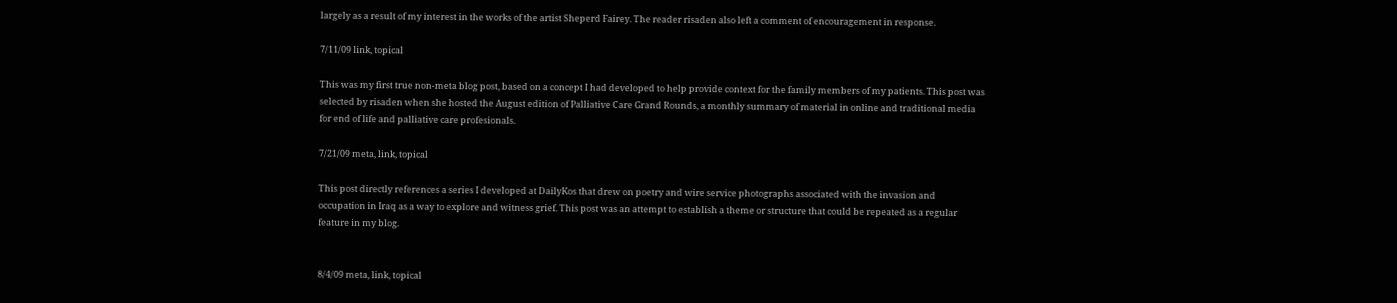largely as a result of my interest in the works of the artist Sheperd Fairey. The reader risaden also left a comment of encouragement in response.

7/11/09 link, topical

This was my first true non-meta blog post, based on a concept I had developed to help provide context for the family members of my patients. This post was selected by risaden when she hosted the August edition of Palliative Care Grand Rounds, a monthly summary of material in online and traditional media for end of life and palliative care profesionals.

7/21/09 meta, link, topical

This post directly references a series I developed at DailyKos that drew on poetry and wire service photographs associated with the invasion and occupation in Iraq as a way to explore and witness grief. This post was an attempt to establish a theme or structure that could be repeated as a regular feature in my blog.


8/4/09 meta, link, topical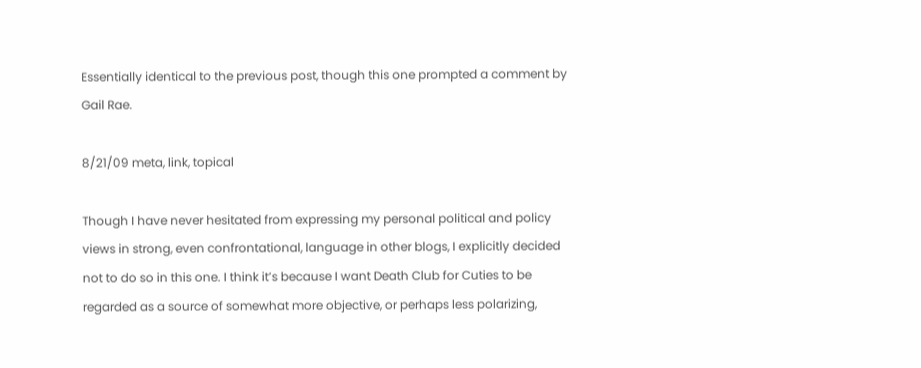Essentially identical to the previous post, though this one prompted a comment by Gail Rae.

8/21/09 meta, link, topical

Though I have never hesitated from expressing my personal political and policy views in strong, even confrontational, language in other blogs, I explicitly decided not to do so in this one. I think it’s because I want Death Club for Cuties to be regarded as a source of somewhat more objective, or perhaps less polarizing,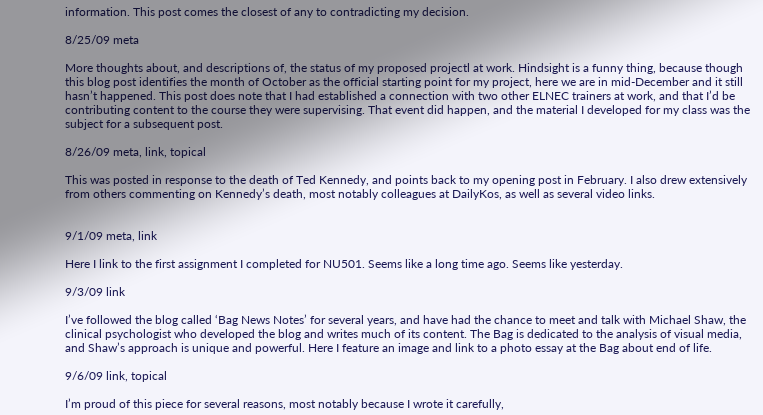information. This post comes the closest of any to contradicting my decision.

8/25/09 meta

More thoughts about, and descriptions of, the status of my proposed projectl at work. Hindsight is a funny thing, because though this blog post identifies the month of October as the official starting point for my project, here we are in mid-December and it still hasn’t happened. This post does note that I had established a connection with two other ELNEC trainers at work, and that I’d be contributing content to the course they were supervising. That event did happen, and the material I developed for my class was the subject for a subsequent post.

8/26/09 meta, link, topical

This was posted in response to the death of Ted Kennedy, and points back to my opening post in February. I also drew extensively from others commenting on Kennedy’s death, most notably colleagues at DailyKos, as well as several video links.


9/1/09 meta, link

Here I link to the first assignment I completed for NU501. Seems like a long time ago. Seems like yesterday.

9/3/09 link

I’ve followed the blog called ‘Bag News Notes’ for several years, and have had the chance to meet and talk with Michael Shaw, the clinical psychologist who developed the blog and writes much of its content. The Bag is dedicated to the analysis of visual media, and Shaw’s approach is unique and powerful. Here I feature an image and link to a photo essay at the Bag about end of life.

9/6/09 link, topical

I’m proud of this piece for several reasons, most notably because I wrote it carefully,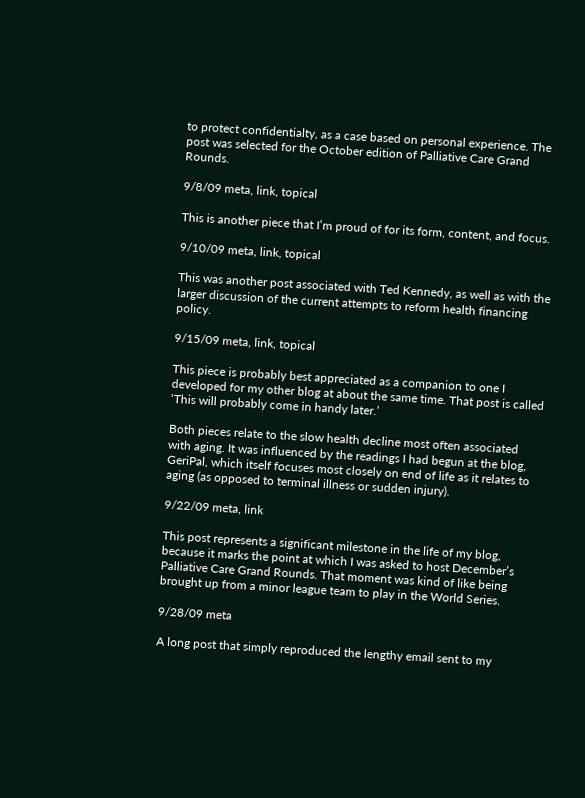to protect confidentialty, as a case based on personal experience. The post was selected for the October edition of Palliative Care Grand Rounds.

9/8/09 meta, link, topical

This is another piece that I’m proud of for its form, content, and focus.

9/10/09 meta, link, topical

This was another post associated with Ted Kennedy, as well as with the larger discussion of the current attempts to reform health financing policy.

9/15/09 meta, link, topical

This piece is probably best appreciated as a companion to one I developed for my other blog at about the same time. That post is called ‘This will probably come in handy later.’

Both pieces relate to the slow health decline most often associated with aging. It was influenced by the readings I had begun at the blog, GeriPal, which itself focuses most closely on end of life as it relates to aging (as opposed to terminal illness or sudden injury).

9/22/09 meta, link

This post represents a significant milestone in the life of my blog, because it marks the point at which I was asked to host December’s Palliative Care Grand Rounds. That moment was kind of like being brought up from a minor league team to play in the World Series.

9/28/09 meta

A long post that simply reproduced the lengthy email sent to my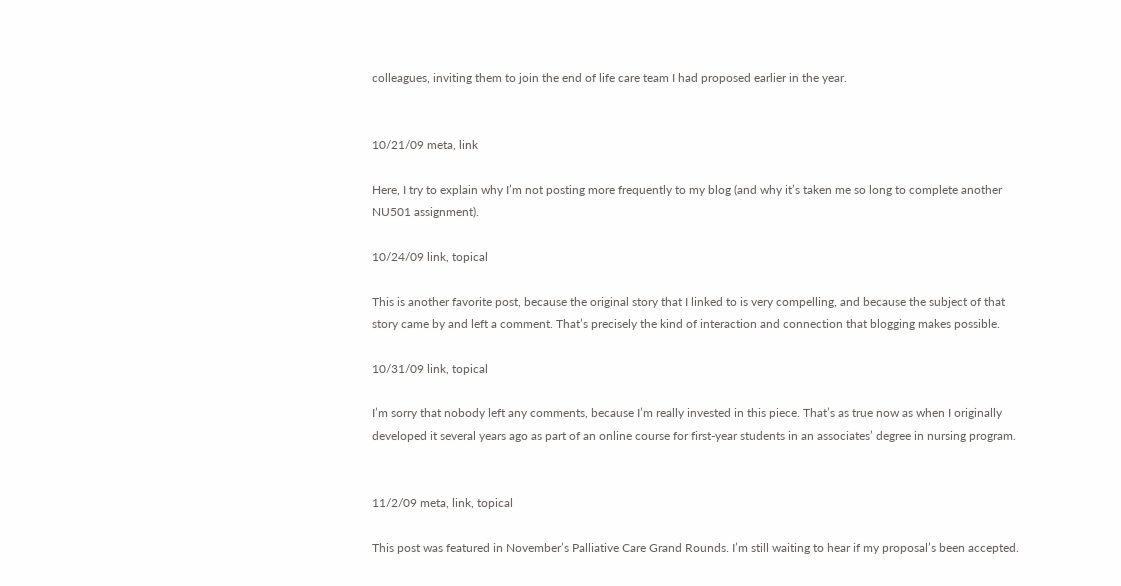colleagues, inviting them to join the end of life care team I had proposed earlier in the year.


10/21/09 meta, link

Here, I try to explain why I’m not posting more frequently to my blog (and why it’s taken me so long to complete another NU501 assignment).

10/24/09 link, topical

This is another favorite post, because the original story that I linked to is very compelling, and because the subject of that story came by and left a comment. That’s precisely the kind of interaction and connection that blogging makes possible.

10/31/09 link, topical

I’m sorry that nobody left any comments, because I’m really invested in this piece. That’s as true now as when I originally developed it several years ago as part of an online course for first-year students in an associates’ degree in nursing program.


11/2/09 meta, link, topical

This post was featured in November’s Palliative Care Grand Rounds. I’m still waiting to hear if my proposal’s been accepted.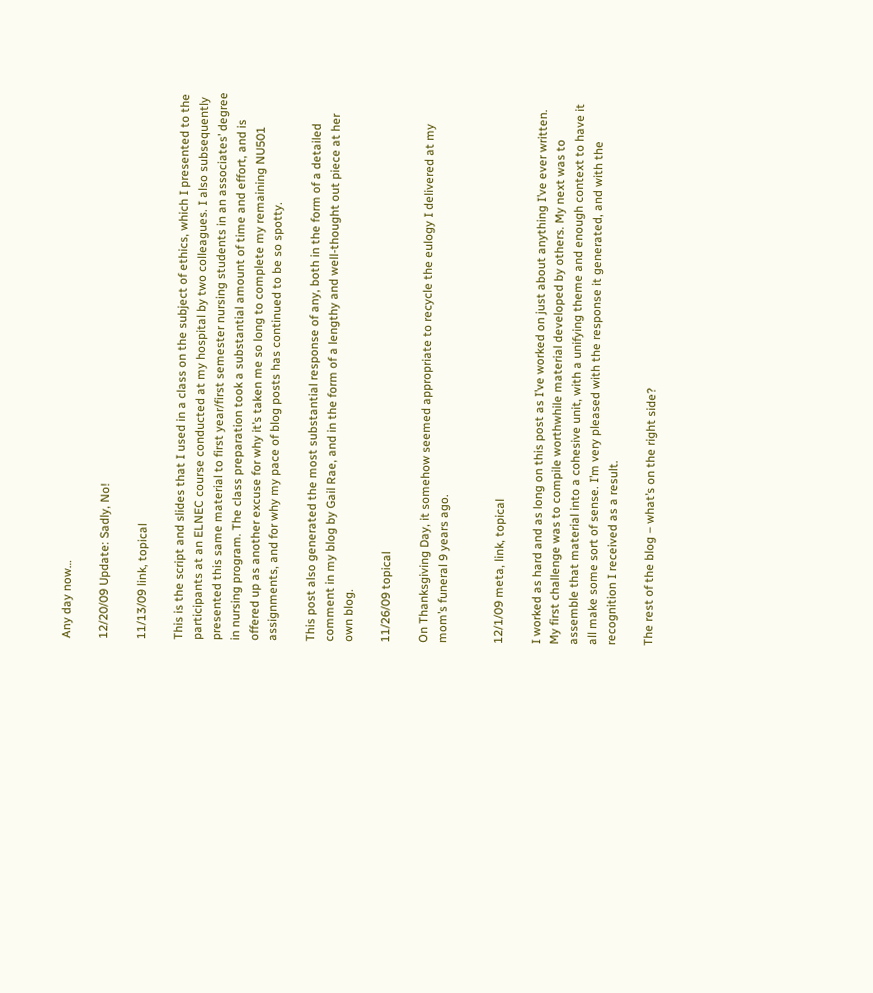Any day now…

12/20/09 Update: Sadly, No!

11/13/09 link, topical

This is the script and slides that I used in a class on the subject of ethics, which I presented to the participants at an ELNEC course conducted at my hospital by two colleagues. I also subsequently presented this same material to first year/first semester nursing students in an associates’ degree in nursing program. The class preparation took a substantial amount of time and effort, and is offered up as another excuse for why it’s taken me so long to complete my remaining NU501 assignments, and for why my pace of blog posts has continued to be so spotty.

This post also generated the most substantial response of any, both in the form of a detailed comment in my blog by Gail Rae, and in the form of a lengthy and well-thought out piece at her own blog.

11/26/09 topical

On Thanksgiving Day, it somehow seemed appropriate to recycle the eulogy I delivered at my mom’s funeral 9 years ago.


12/1/09 meta, link, topical

I worked as hard and as long on this post as I’ve worked on just about anything I’ve ever written. My first challenge was to compile worthwhile material developed by others. My next was to assemble that material into a cohesive unit, with a unifying theme and enough context to have it all make some sort of sense. I’m very pleased with the response it generated, and with the recognition I received as a result.

The rest of the blog – what’s on the right side?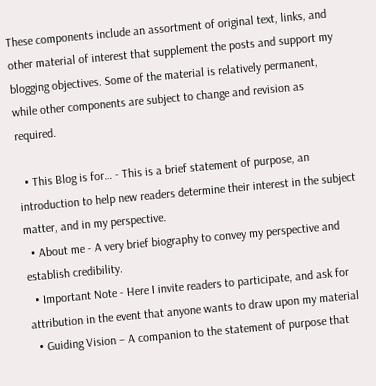These components include an assortment of original text, links, and other material of interest that supplement the posts and support my blogging objectives. Some of the material is relatively permanent, while other components are subject to change and revision as required.

  • This Blog is for… - This is a brief statement of purpose, an introduction to help new readers determine their interest in the subject matter, and in my perspective.
  • About me - A very brief biography to convey my perspective and establish credibility.
  • Important Note - Here I invite readers to participate, and ask for attribution in the event that anyone wants to draw upon my material
  • Guiding Vision – A companion to the statement of purpose that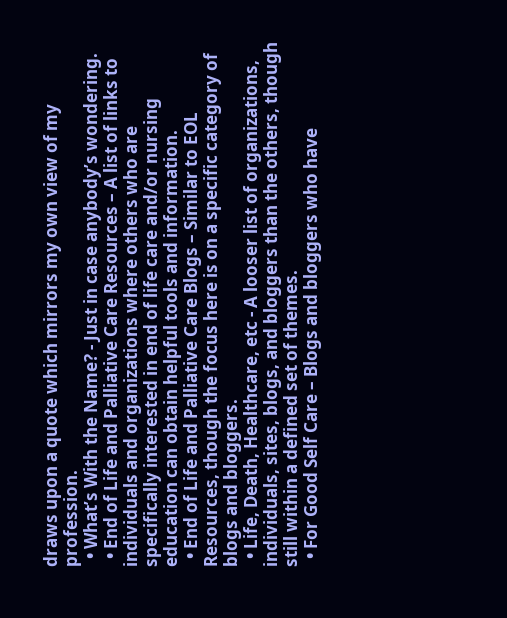draws upon a quote which mirrors my own view of my profession.
  • What’s With the Name? - Just in case anybody’s wondering.
  • End of Life and Palliative Care Resources – A list of links to individuals and organizations where others who are specifically interested in end of life care and/or nursing education can obtain helpful tools and information.
  • End of Life and Palliative Care Blogs – Similar to EOL Resources, though the focus here is on a specific category of blogs and bloggers.
  • Life, Death, Healthcare, etc - A looser list of organizations, individuals, sites, blogs, and bloggers than the others, though still within a defined set of themes.
  • For Good Self Care – Blogs and bloggers who have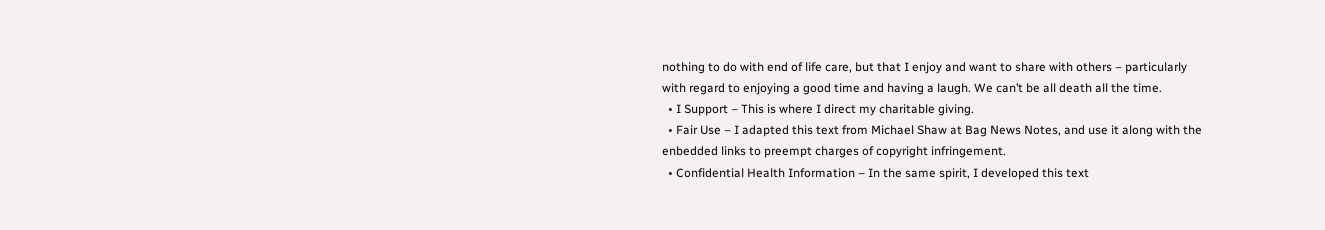nothing to do with end of life care, but that I enjoy and want to share with others – particularly with regard to enjoying a good time and having a laugh. We can’t be all death all the time.
  • I Support – This is where I direct my charitable giving.
  • Fair Use – I adapted this text from Michael Shaw at Bag News Notes, and use it along with the enbedded links to preempt charges of copyright infringement.
  • Confidential Health Information – In the same spirit, I developed this text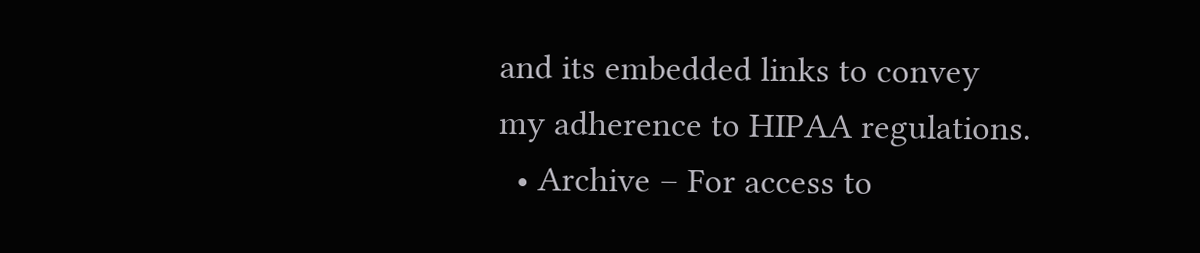and its embedded links to convey my adherence to HIPAA regulations.
  • Archive – For access to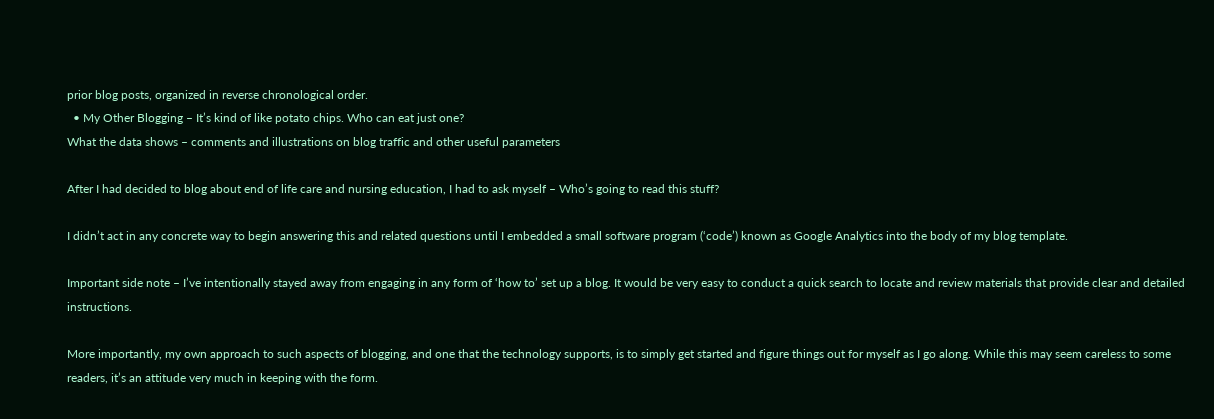prior blog posts, organized in reverse chronological order.
  • My Other Blogging – It’s kind of like potato chips. Who can eat just one?
What the data shows – comments and illustrations on blog traffic and other useful parameters

After I had decided to blog about end of life care and nursing education, I had to ask myself – Who’s going to read this stuff?

I didn’t act in any concrete way to begin answering this and related questions until I embedded a small software program (‘code’) known as Google Analytics into the body of my blog template.

Important side note – I’ve intentionally stayed away from engaging in any form of ‘how to’ set up a blog. It would be very easy to conduct a quick search to locate and review materials that provide clear and detailed instructions.

More importantly, my own approach to such aspects of blogging, and one that the technology supports, is to simply get started and figure things out for myself as I go along. While this may seem careless to some readers, it’s an attitude very much in keeping with the form.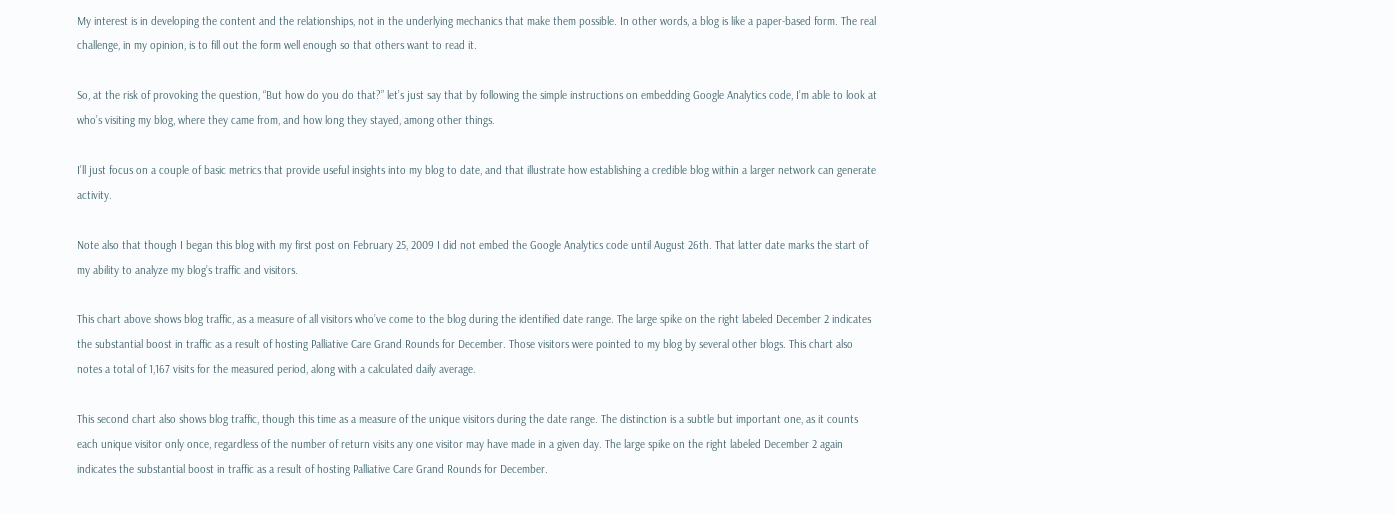My interest is in developing the content and the relationships, not in the underlying mechanics that make them possible. In other words, a blog is like a paper-based form. The real challenge, in my opinion, is to fill out the form well enough so that others want to read it.

So, at the risk of provoking the question, “But how do you do that?” let’s just say that by following the simple instructions on embedding Google Analytics code, I’m able to look at who’s visiting my blog, where they came from, and how long they stayed, among other things.

I’ll just focus on a couple of basic metrics that provide useful insights into my blog to date, and that illustrate how establishing a credible blog within a larger network can generate activity.

Note also that though I began this blog with my first post on February 25, 2009 I did not embed the Google Analytics code until August 26th. That latter date marks the start of my ability to analyze my blog’s traffic and visitors.

This chart above shows blog traffic, as a measure of all visitors who’ve come to the blog during the identified date range. The large spike on the right labeled December 2 indicates the substantial boost in traffic as a result of hosting Palliative Care Grand Rounds for December. Those visitors were pointed to my blog by several other blogs. This chart also notes a total of 1,167 visits for the measured period, along with a calculated daily average.

This second chart also shows blog traffic, though this time as a measure of the unique visitors during the date range. The distinction is a subtle but important one, as it counts each unique visitor only once, regardless of the number of return visits any one visitor may have made in a given day. The large spike on the right labeled December 2 again indicates the substantial boost in traffic as a result of hosting Palliative Care Grand Rounds for December.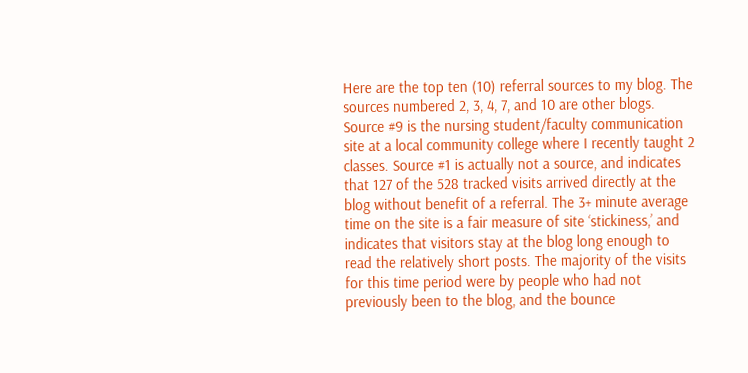Here are the top ten (10) referral sources to my blog. The sources numbered 2, 3, 4, 7, and 10 are other blogs. Source #9 is the nursing student/faculty communication site at a local community college where I recently taught 2 classes. Source #1 is actually not a source, and indicates that 127 of the 528 tracked visits arrived directly at the blog without benefit of a referral. The 3+ minute average time on the site is a fair measure of site ‘stickiness,’ and indicates that visitors stay at the blog long enough to read the relatively short posts. The majority of the visits for this time period were by people who had not previously been to the blog, and the bounce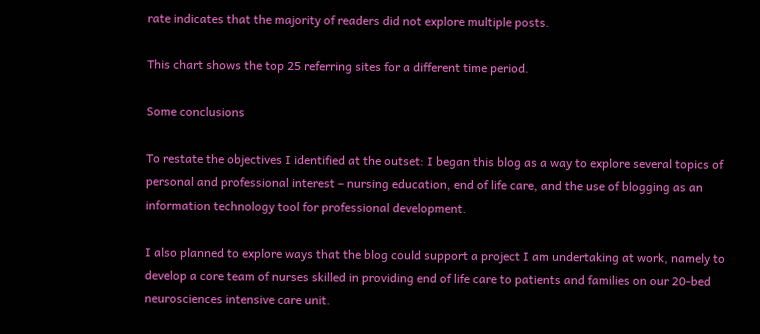rate indicates that the majority of readers did not explore multiple posts.

This chart shows the top 25 referring sites for a different time period.

Some conclusions

To restate the objectives I identified at the outset: I began this blog as a way to explore several topics of personal and professional interest – nursing education, end of life care, and the use of blogging as an information technology tool for professional development.

I also planned to explore ways that the blog could support a project I am undertaking at work, namely to develop a core team of nurses skilled in providing end of life care to patients and families on our 20-bed neurosciences intensive care unit.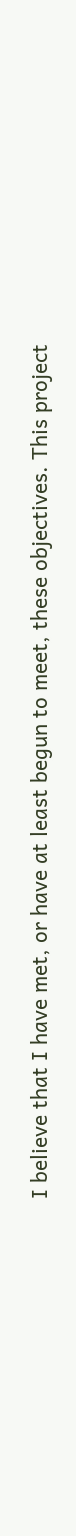I believe that I have met, or have at least begun to meet, these objectives. This project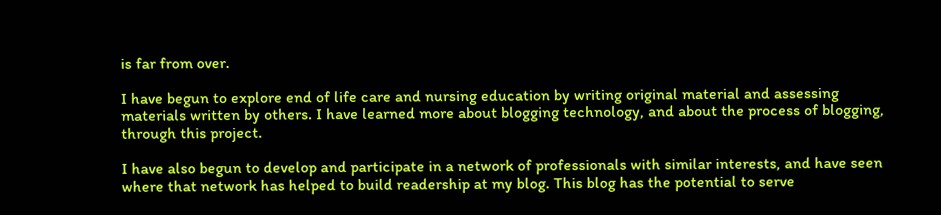is far from over.

I have begun to explore end of life care and nursing education by writing original material and assessing materials written by others. I have learned more about blogging technology, and about the process of blogging, through this project.

I have also begun to develop and participate in a network of professionals with similar interests, and have seen where that network has helped to build readership at my blog. This blog has the potential to serve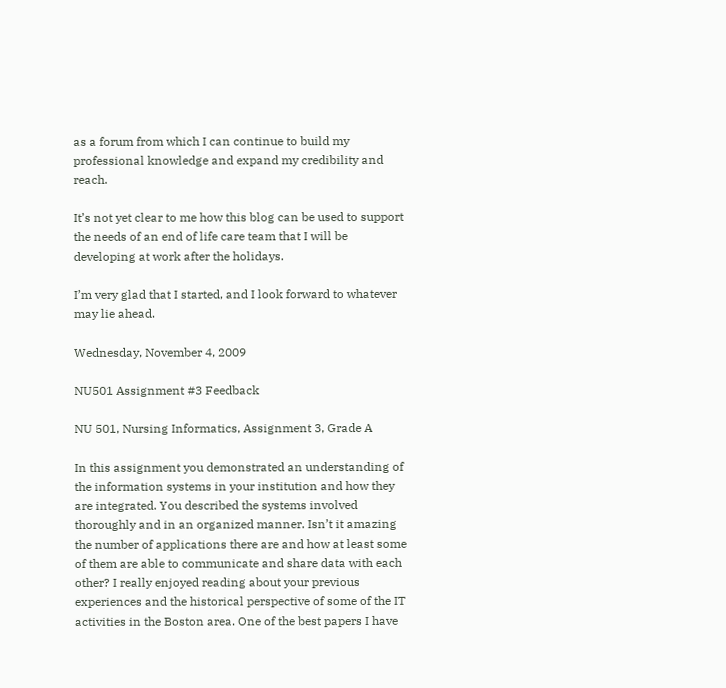as a forum from which I can continue to build my professional knowledge and expand my credibility and reach.

It’s not yet clear to me how this blog can be used to support the needs of an end of life care team that I will be developing at work after the holidays.

I’m very glad that I started, and I look forward to whatever may lie ahead.

Wednesday, November 4, 2009

NU501 Assignment #3 Feedback

NU 501, Nursing Informatics, Assignment 3, Grade A

In this assignment you demonstrated an understanding of the information systems in your institution and how they are integrated. You described the systems involved thoroughly and in an organized manner. Isn’t it amazing the number of applications there are and how at least some of them are able to communicate and share data with each other? I really enjoyed reading about your previous experiences and the historical perspective of some of the IT activities in the Boston area. One of the best papers I have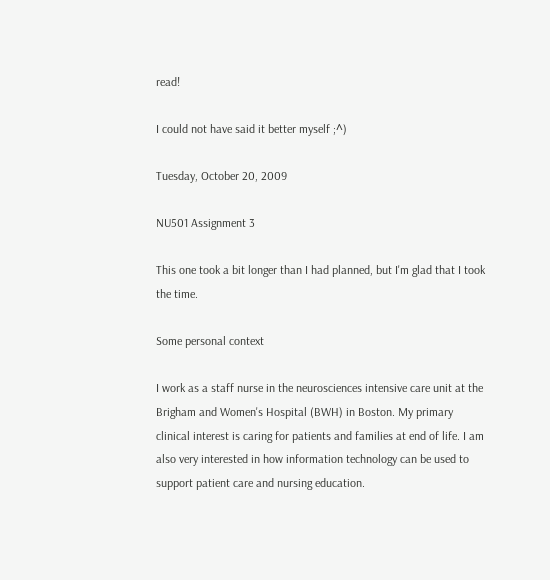read!

I could not have said it better myself ;^)

Tuesday, October 20, 2009

NU501 Assignment 3

This one took a bit longer than I had planned, but I'm glad that I took the time.

Some personal context

I work as a staff nurse in the neurosciences intensive care unit at the Brigham and Women's Hospital (BWH) in Boston. My primary clinical interest is caring for patients and families at end of life. I am also very interested in how information technology can be used to support patient care and nursing education.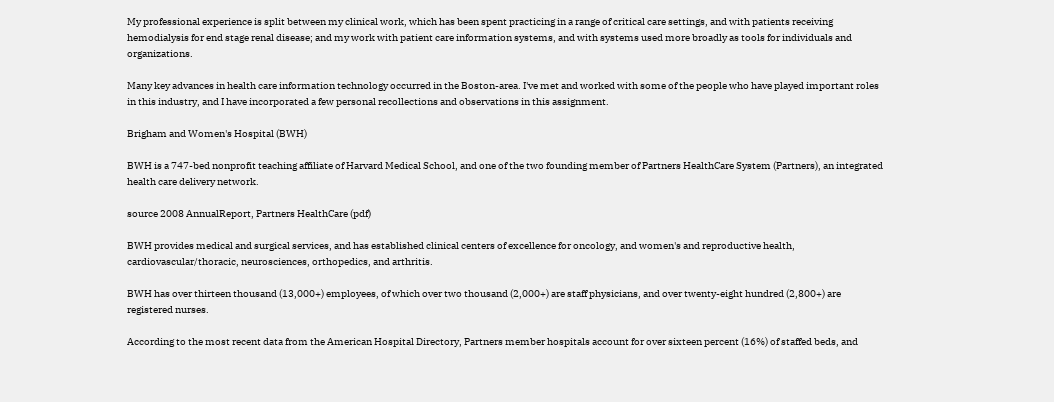My professional experience is split between my clinical work, which has been spent practicing in a range of critical care settings, and with patients receiving hemodialysis for end stage renal disease; and my work with patient care information systems, and with systems used more broadly as tools for individuals and organizations.

Many key advances in health care information technology occurred in the Boston-area. I've met and worked with some of the people who have played important roles in this industry, and I have incorporated a few personal recollections and observations in this assignment.

Brigham and Women's Hospital (BWH)

BWH is a 747-bed nonprofit teaching affiliate of Harvard Medical School, and one of the two founding member of Partners HealthCare System (Partners), an integrated health care delivery network.

source 2008 AnnualReport, Partners HealthCare (pdf)

BWH provides medical and surgical services, and has established clinical centers of excellence for oncology, and women's and reproductive health, cardiovascular/thoracic, neurosciences, orthopedics, and arthritis.

BWH has over thirteen thousand (13,000+) employees, of which over two thousand (2,000+) are staff physicians, and over twenty-eight hundred (2,800+) are registered nurses.

According to the most recent data from the American Hospital Directory, Partners member hospitals account for over sixteen percent (16%) of staffed beds, and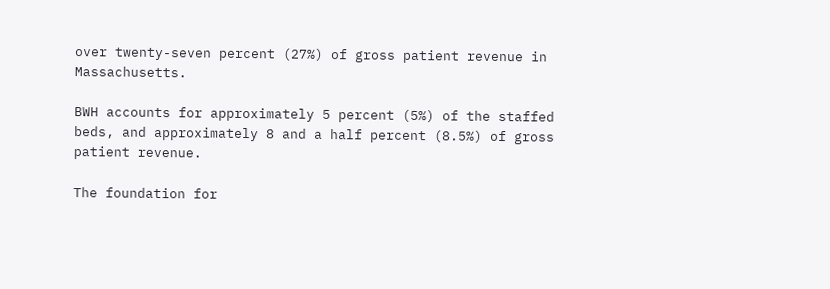over twenty-seven percent (27%) of gross patient revenue in Massachusetts.

BWH accounts for approximately 5 percent (5%) of the staffed beds, and approximately 8 and a half percent (8.5%) of gross patient revenue.

The foundation for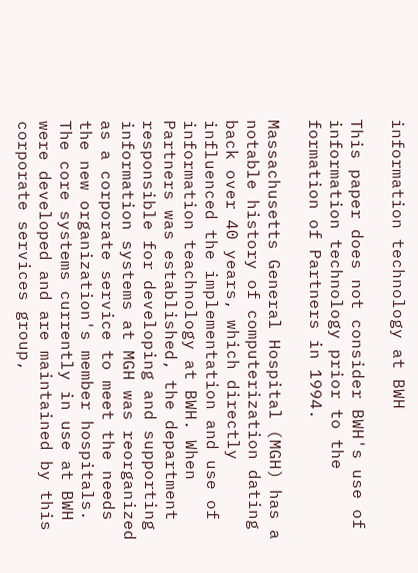information technology at BWH

This paper does not consider BWH's use of information technology prior to the formation of Partners in 1994.

Massachusetts General Hospital (MGH) has a notable history of computerization dating back over 40 years, which directly influenced the implementation and use of information teachnology at BWH. When Partners was established, the department responsible for developing and supporting information systems at MGH was reorganized as a corporate service to meet the needs the new organization's member hospitals. The core systems currently in use at BWH were developed and are maintained by this corporate services group,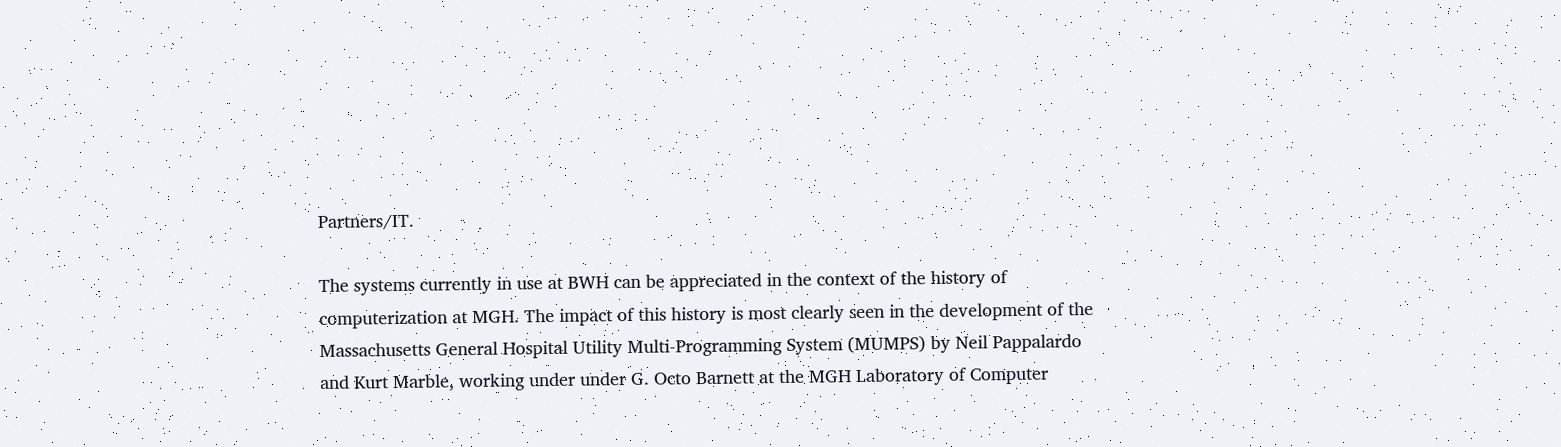Partners/IT.

The systems currently in use at BWH can be appreciated in the context of the history of computerization at MGH. The impact of this history is most clearly seen in the development of the Massachusetts General Hospital Utility Multi-Programming System (MUMPS) by Neil Pappalardo and Kurt Marble, working under under G. Octo Barnett at the MGH Laboratory of Computer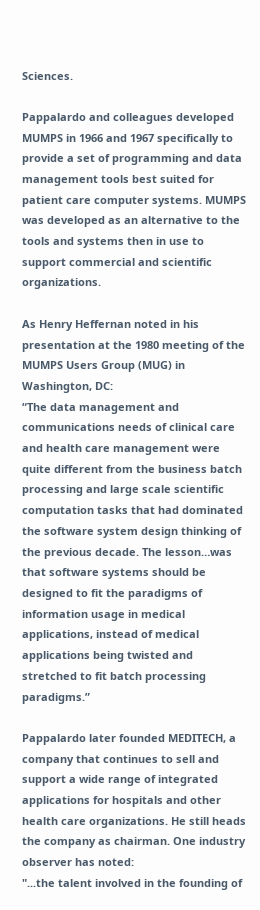Sciences.

Pappalardo and colleagues developed MUMPS in 1966 and 1967 specifically to provide a set of programming and data management tools best suited for patient care computer systems. MUMPS was developed as an alternative to the tools and systems then in use to support commercial and scientific organizations.

As Henry Heffernan noted in his presentation at the 1980 meeting of the MUMPS Users Group (MUG) in Washington, DC:
“The data management and communications needs of clinical care and health care management were quite different from the business batch processing and large scale scientific computation tasks that had dominated the software system design thinking of the previous decade. The lesson…was that software systems should be designed to fit the paradigms of information usage in medical applications, instead of medical applications being twisted and stretched to fit batch processing paradigms.”

Pappalardo later founded MEDITECH, a company that continues to sell and support a wide range of integrated applications for hospitals and other health care organizations. He still heads the company as chairman. One industry observer has noted:
"...the talent involved in the founding of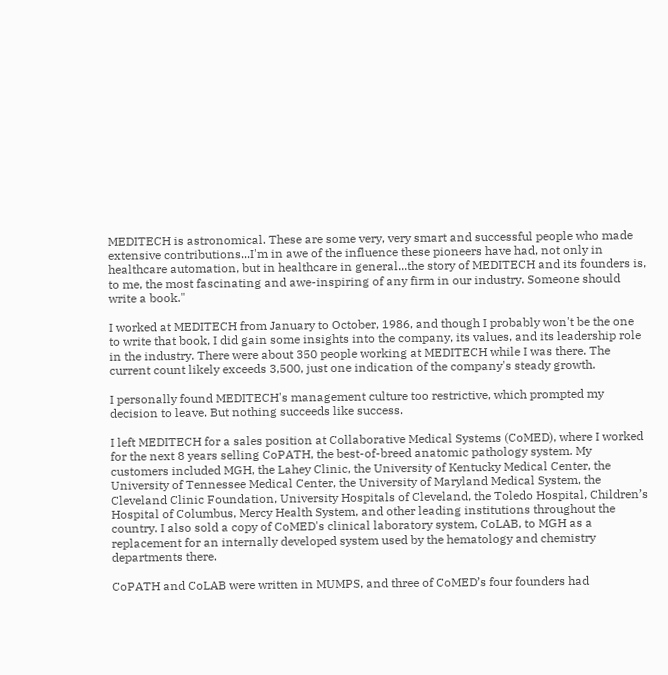MEDITECH is astronomical. These are some very, very smart and successful people who made extensive contributions...I'm in awe of the influence these pioneers have had, not only in healthcare automation, but in healthcare in general...the story of MEDITECH and its founders is, to me, the most fascinating and awe-inspiring of any firm in our industry. Someone should write a book."

I worked at MEDITECH from January to October, 1986, and though I probably won't be the one to write that book, I did gain some insights into the company, its values, and its leadership role in the industry. There were about 350 people working at MEDITECH while I was there. The current count likely exceeds 3,500, just one indication of the company's steady growth.

I personally found MEDITECH's management culture too restrictive, which prompted my decision to leave. But nothing succeeds like success.

I left MEDITECH for a sales position at Collaborative Medical Systems (CoMED), where I worked for the next 8 years selling CoPATH, the best-of-breed anatomic pathology system. My customers included MGH, the Lahey Clinic, the University of Kentucky Medical Center, the University of Tennessee Medical Center, the University of Maryland Medical System, the Cleveland Clinic Foundation, University Hospitals of Cleveland, the Toledo Hospital, Children’s Hospital of Columbus, Mercy Health System, and other leading institutions throughout the country. I also sold a copy of CoMED's clinical laboratory system, CoLAB, to MGH as a replacement for an internally developed system used by the hematology and chemistry departments there.

CoPATH and CoLAB were written in MUMPS, and three of CoMED’s four founders had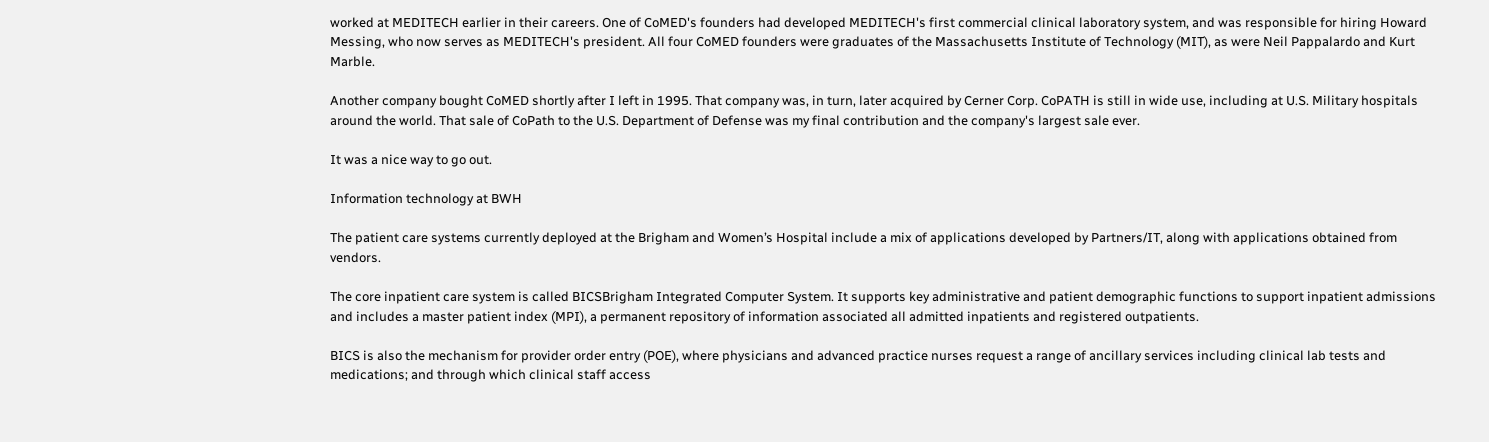worked at MEDITECH earlier in their careers. One of CoMED's founders had developed MEDITECH's first commercial clinical laboratory system, and was responsible for hiring Howard Messing, who now serves as MEDITECH's president. All four CoMED founders were graduates of the Massachusetts Institute of Technology (MIT), as were Neil Pappalardo and Kurt Marble.

Another company bought CoMED shortly after I left in 1995. That company was, in turn, later acquired by Cerner Corp. CoPATH is still in wide use, including at U.S. Military hospitals around the world. That sale of CoPath to the U.S. Department of Defense was my final contribution and the company's largest sale ever.

It was a nice way to go out.

Information technology at BWH

The patient care systems currently deployed at the Brigham and Women’s Hospital include a mix of applications developed by Partners/IT, along with applications obtained from vendors.

The core inpatient care system is called BICSBrigham Integrated Computer System. It supports key administrative and patient demographic functions to support inpatient admissions and includes a master patient index (MPI), a permanent repository of information associated all admitted inpatients and registered outpatients.

BICS is also the mechanism for provider order entry (POE), where physicians and advanced practice nurses request a range of ancillary services including clinical lab tests and medications; and through which clinical staff access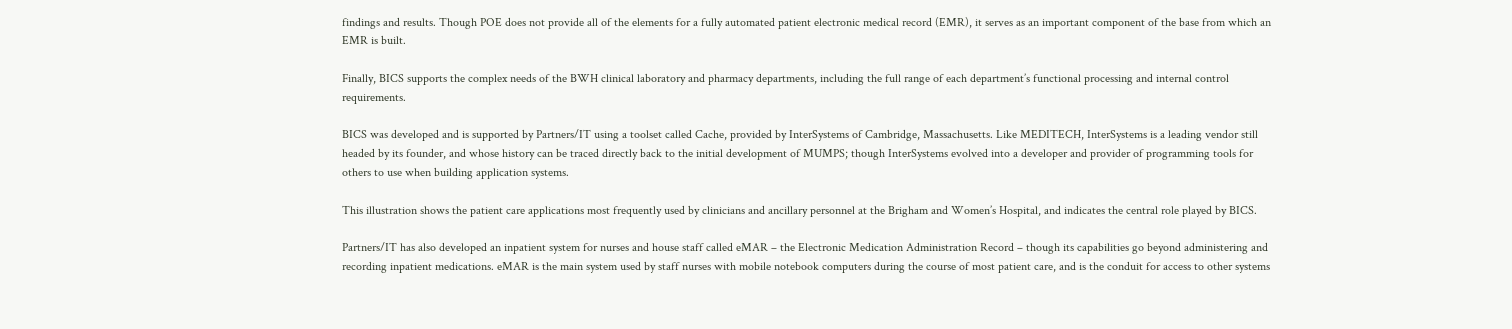findings and results. Though POE does not provide all of the elements for a fully automated patient electronic medical record (EMR), it serves as an important component of the base from which an EMR is built.

Finally, BICS supports the complex needs of the BWH clinical laboratory and pharmacy departments, including the full range of each department’s functional processing and internal control requirements.

BICS was developed and is supported by Partners/IT using a toolset called Cache, provided by InterSystems of Cambridge, Massachusetts. Like MEDITECH, InterSystems is a leading vendor still headed by its founder, and whose history can be traced directly back to the initial development of MUMPS; though InterSystems evolved into a developer and provider of programming tools for others to use when building application systems.

This illustration shows the patient care applications most frequently used by clinicians and ancillary personnel at the Brigham and Women’s Hospital, and indicates the central role played by BICS.

Partners/IT has also developed an inpatient system for nurses and house staff called eMAR – the Electronic Medication Administration Record – though its capabilities go beyond administering and recording inpatient medications. eMAR is the main system used by staff nurses with mobile notebook computers during the course of most patient care, and is the conduit for access to other systems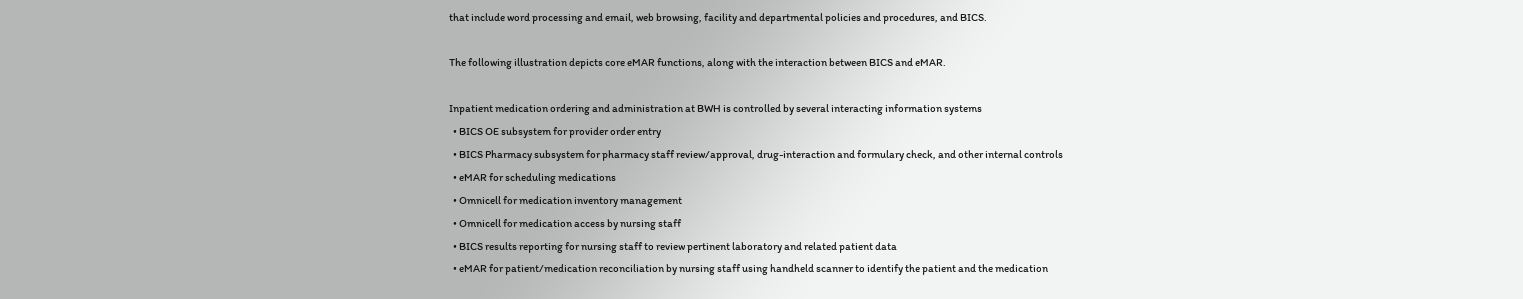that include word processing and email, web browsing, facility and departmental policies and procedures, and BICS.

The following illustration depicts core eMAR functions, along with the interaction between BICS and eMAR.

Inpatient medication ordering and administration at BWH is controlled by several interacting information systems
  • BICS OE subsystem for provider order entry
  • BICS Pharmacy subsystem for pharmacy staff review/approval, drug-interaction and formulary check, and other internal controls
  • eMAR for scheduling medications
  • Omnicell for medication inventory management
  • Omnicell for medication access by nursing staff
  • BICS results reporting for nursing staff to review pertinent laboratory and related patient data
  • eMAR for patient/medication reconciliation by nursing staff using handheld scanner to identify the patient and the medication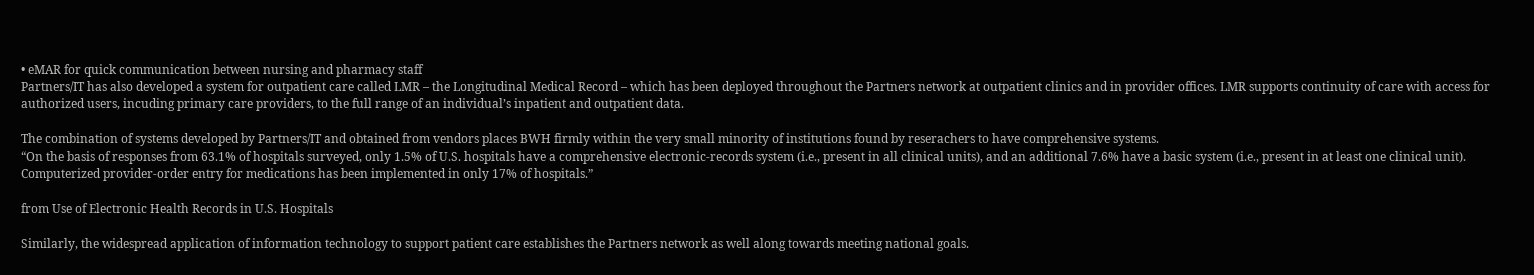• eMAR for quick communication between nursing and pharmacy staff
Partners/IT has also developed a system for outpatient care called LMR – the Longitudinal Medical Record – which has been deployed throughout the Partners network at outpatient clinics and in provider offices. LMR supports continuity of care with access for authorized users, incuding primary care providers, to the full range of an individual’s inpatient and outpatient data.

The combination of systems developed by Partners/IT and obtained from vendors places BWH firmly within the very small minority of institutions found by reserachers to have comprehensive systems.
“On the basis of responses from 63.1% of hospitals surveyed, only 1.5% of U.S. hospitals have a comprehensive electronic-records system (i.e., present in all clinical units), and an additional 7.6% have a basic system (i.e., present in at least one clinical unit). Computerized provider-order entry for medications has been implemented in only 17% of hospitals.”

from Use of Electronic Health Records in U.S. Hospitals

Similarly, the widespread application of information technology to support patient care establishes the Partners network as well along towards meeting national goals.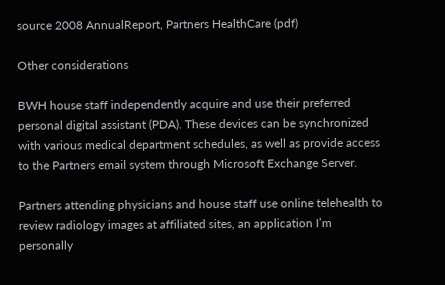source 2008 AnnualReport, Partners HealthCare (pdf)

Other considerations

BWH house staff independently acquire and use their preferred personal digital assistant (PDA). These devices can be synchronized with various medical department schedules, as well as provide access to the Partners email system through Microsoft Exchange Server.

Partners attending physicians and house staff use online telehealth to review radiology images at affiliated sites, an application I’m personally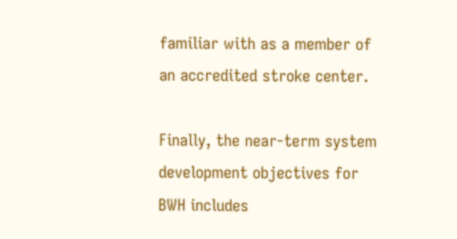familiar with as a member of an accredited stroke center.

Finally, the near-term system development objectives for BWH includes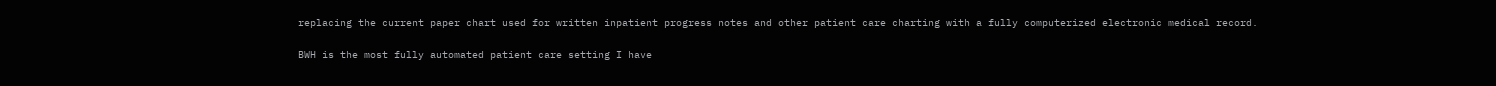replacing the current paper chart used for written inpatient progress notes and other patient care charting with a fully computerized electronic medical record.

BWH is the most fully automated patient care setting I have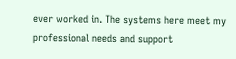ever worked in. The systems here meet my professional needs and support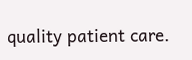quality patient care.